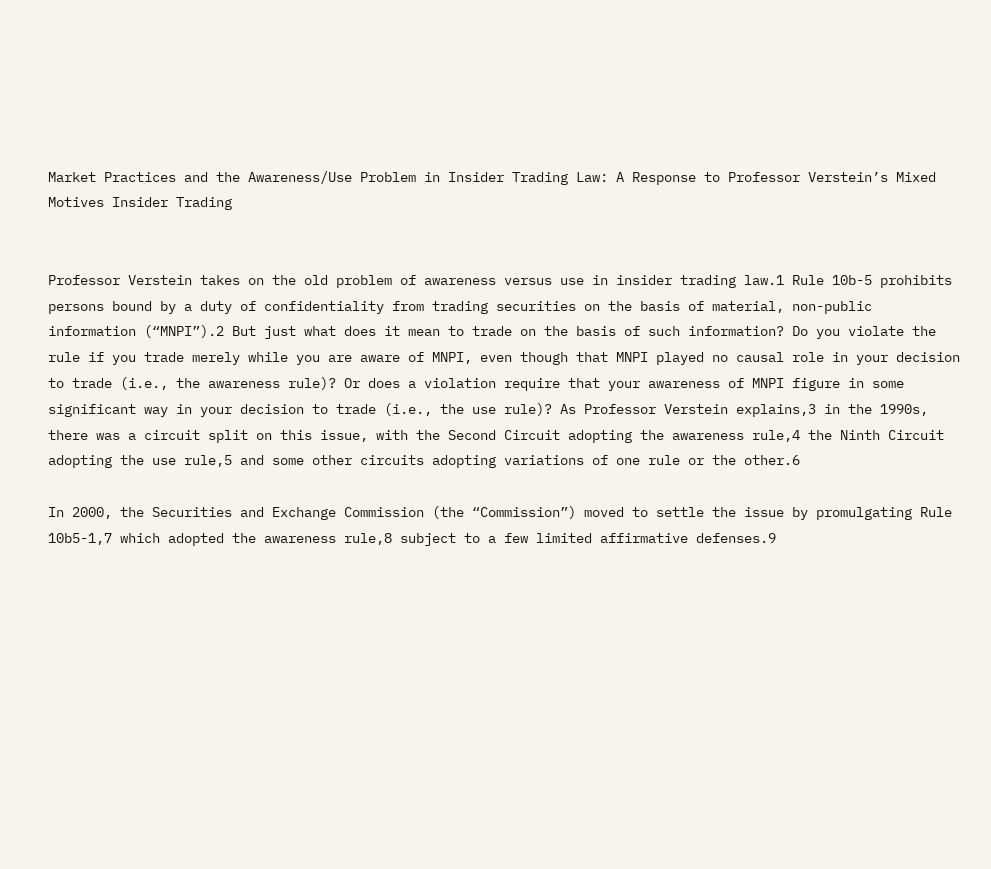Market Practices and the Awareness/Use Problem in Insider Trading Law: A Response to Professor Verstein’s Mixed Motives Insider Trading


Professor Verstein takes on the old problem of awareness versus use in insider trading law.1 Rule 10b-5 prohibits persons bound by a duty of confidentiality from trading securities on the basis of material, non-public information (“MNPI”).2 But just what does it mean to trade on the basis of such information? Do you violate the rule if you trade merely while you are aware of MNPI, even though that MNPI played no causal role in your decision to trade (i.e., the awareness rule)? Or does a violation require that your awareness of MNPI figure in some significant way in your decision to trade (i.e., the use rule)? As Professor Verstein explains,3 in the 1990s, there was a circuit split on this issue, with the Second Circuit adopting the awareness rule,4 the Ninth Circuit adopting the use rule,5 and some other circuits adopting variations of one rule or the other.6

In 2000, the Securities and Exchange Commission (the “Commission”) moved to settle the issue by promulgating Rule 10b5-1,7 which adopted the awareness rule,8 subject to a few limited affirmative defenses.9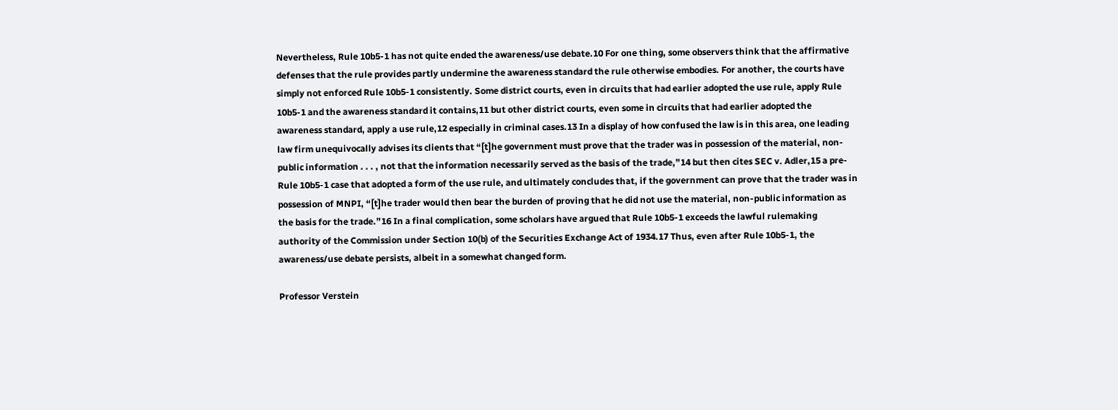Nevertheless, Rule 10b5-1 has not quite ended the awareness/use debate.10 For one thing, some observers think that the affirmative defenses that the rule provides partly undermine the awareness standard the rule otherwise embodies. For another, the courts have simply not enforced Rule 10b5-1 consistently. Some district courts, even in circuits that had earlier adopted the use rule, apply Rule 10b5-1 and the awareness standard it contains,11 but other district courts, even some in circuits that had earlier adopted the awareness standard, apply a use rule,12 especially in criminal cases.13 In a display of how confused the law is in this area, one leading law firm unequivocally advises its clients that “[t]he government must prove that the trader was in possession of the material, non-public information . . . , not that the information necessarily served as the basis of the trade,”14 but then cites SEC v. Adler,15 a pre-Rule 10b5-1 case that adopted a form of the use rule, and ultimately concludes that, if the government can prove that the trader was in possession of MNPI, “[t]he trader would then bear the burden of proving that he did not use the material, non-public information as the basis for the trade.”16 In a final complication, some scholars have argued that Rule 10b5-1 exceeds the lawful rulemaking authority of the Commission under Section 10(b) of the Securities Exchange Act of 1934.17 Thus, even after Rule 10b5-1, the awareness/use debate persists, albeit in a somewhat changed form.

Professor Verstein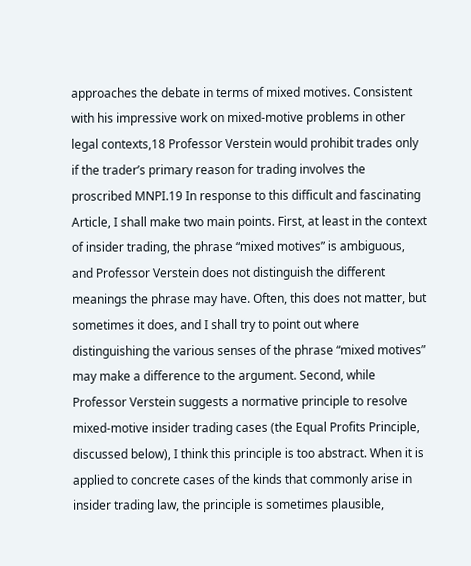approaches the debate in terms of mixed motives. Consistent with his impressive work on mixed-motive problems in other legal contexts,18 Professor Verstein would prohibit trades only if the trader’s primary reason for trading involves the proscribed MNPI.19 In response to this difficult and fascinating Article, I shall make two main points. First, at least in the context of insider trading, the phrase “mixed motives” is ambiguous, and Professor Verstein does not distinguish the different meanings the phrase may have. Often, this does not matter, but sometimes it does, and I shall try to point out where distinguishing the various senses of the phrase “mixed motives” may make a difference to the argument. Second, while Professor Verstein suggests a normative principle to resolve mixed-motive insider trading cases (the Equal Profits Principle, discussed below), I think this principle is too abstract. When it is applied to concrete cases of the kinds that commonly arise in insider trading law, the principle is sometimes plausible,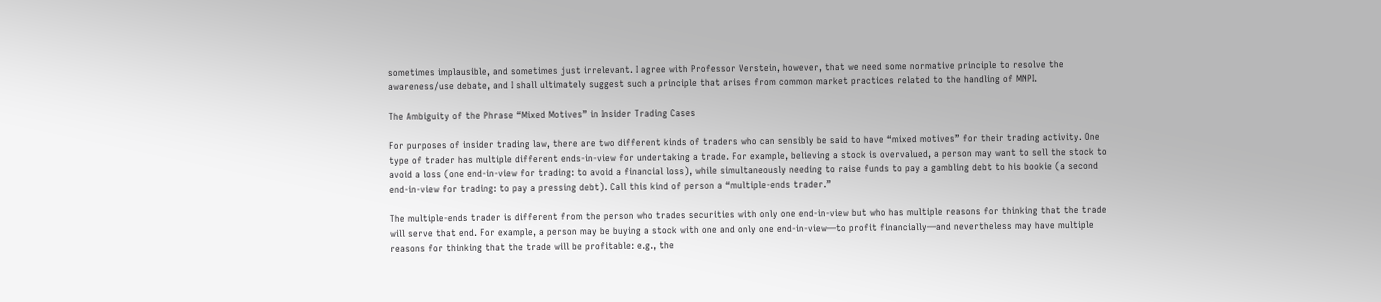sometimes implausible, and sometimes just irrelevant. I agree with Professor Verstein, however, that we need some normative principle to resolve the awareness/use debate, and I shall ultimately suggest such a principle that arises from common market practices related to the handling of MNPI.

The Ambiguity of the Phrase “Mixed Motives” in Insider Trading Cases

For purposes of insider trading law, there are two different kinds of traders who can sensibly be said to have “mixed motives” for their trading activity. One type of trader has multiple different ends-in-view for undertaking a trade. For example, believing a stock is overvalued, a person may want to sell the stock to avoid a loss (one end-in-view for trading: to avoid a financial loss), while simultaneously needing to raise funds to pay a gambling debt to his bookie (a second end-in-view for trading: to pay a pressing debt). Call this kind of person a “multiple-ends trader.”

The multiple-ends trader is different from the person who trades securities with only one end-in-view but who has multiple reasons for thinking that the trade will serve that end. For example, a person may be buying a stock with one and only one end-in-view—to profit financially—and nevertheless may have multiple reasons for thinking that the trade will be profitable: e.g., the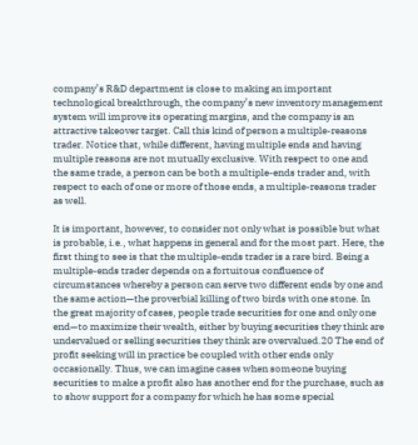company’s R&D department is close to making an important technological breakthrough, the company’s new inventory management system will improve its operating margins, and the company is an attractive takeover target. Call this kind of person a multiple-reasons trader. Notice that, while different, having multiple ends and having multiple reasons are not mutually exclusive. With respect to one and the same trade, a person can be both a multiple-ends trader and, with respect to each of one or more of those ends, a multiple-reasons trader as well.

It is important, however, to consider not only what is possible but what is probable, i.e., what happens in general and for the most part. Here, the first thing to see is that the multiple-ends trader is a rare bird. Being a multiple-ends trader depends on a fortuitous confluence of circumstances whereby a person can serve two different ends by one and the same action—the proverbial killing of two birds with one stone. In the great majority of cases, people trade securities for one and only one end—to maximize their wealth, either by buying securities they think are undervalued or selling securities they think are overvalued.20 The end of profit seeking will in practice be coupled with other ends only occasionally. Thus, we can imagine cases when someone buying securities to make a profit also has another end for the purchase, such as to show support for a company for which he has some special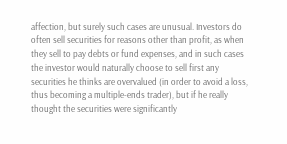affection, but surely such cases are unusual. Investors do often sell securities for reasons other than profit, as when they sell to pay debts or fund expenses, and in such cases the investor would naturally choose to sell first any securities he thinks are overvalued (in order to avoid a loss, thus becoming a multiple-ends trader), but if he really thought the securities were significantly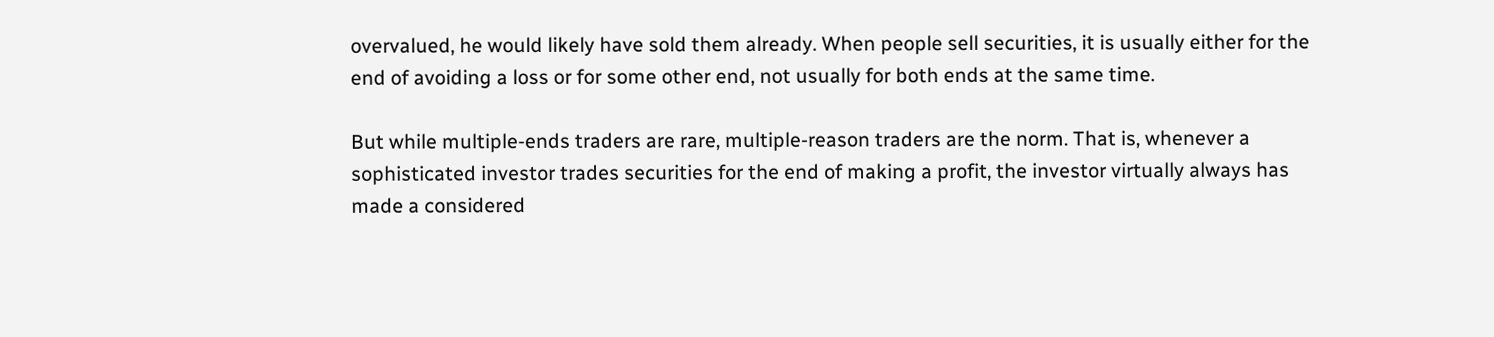overvalued, he would likely have sold them already. When people sell securities, it is usually either for the end of avoiding a loss or for some other end, not usually for both ends at the same time.

But while multiple-ends traders are rare, multiple-reason traders are the norm. That is, whenever a sophisticated investor trades securities for the end of making a profit, the investor virtually always has made a considered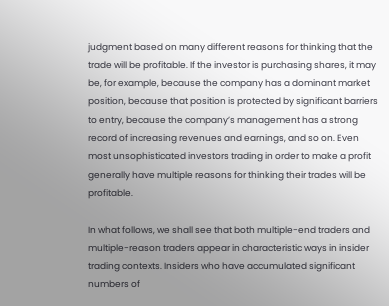judgment based on many different reasons for thinking that the trade will be profitable. If the investor is purchasing shares, it may be, for example, because the company has a dominant market position, because that position is protected by significant barriers to entry, because the company’s management has a strong record of increasing revenues and earnings, and so on. Even most unsophisticated investors trading in order to make a profit generally have multiple reasons for thinking their trades will be profitable.

In what follows, we shall see that both multiple-end traders and multiple-reason traders appear in characteristic ways in insider trading contexts. Insiders who have accumulated significant numbers of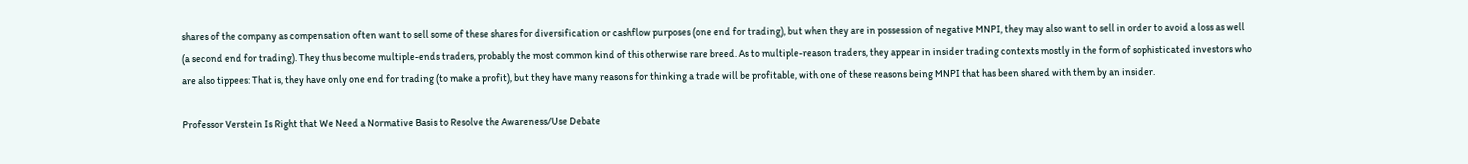shares of the company as compensation often want to sell some of these shares for diversification or cashflow purposes (one end for trading), but when they are in possession of negative MNPI, they may also want to sell in order to avoid a loss as well (a second end for trading). They thus become multiple-ends traders, probably the most common kind of this otherwise rare breed. As to multiple-reason traders, they appear in insider trading contexts mostly in the form of sophisticated investors who are also tippees: That is, they have only one end for trading (to make a profit), but they have many reasons for thinking a trade will be profitable, with one of these reasons being MNPI that has been shared with them by an insider.

Professor Verstein Is Right that We Need a Normative Basis to Resolve the Awareness/Use Debate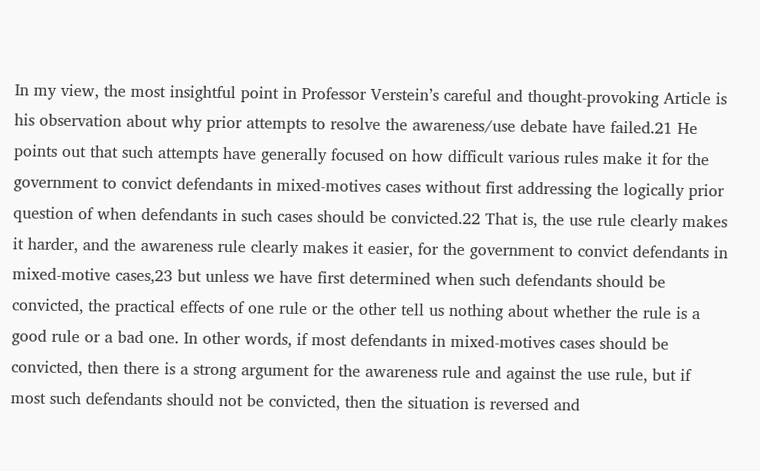In my view, the most insightful point in Professor Verstein’s careful and thought-provoking Article is his observation about why prior attempts to resolve the awareness/use debate have failed.21 He points out that such attempts have generally focused on how difficult various rules make it for the government to convict defendants in mixed-motives cases without first addressing the logically prior question of when defendants in such cases should be convicted.22 That is, the use rule clearly makes it harder, and the awareness rule clearly makes it easier, for the government to convict defendants in mixed-motive cases,23 but unless we have first determined when such defendants should be convicted, the practical effects of one rule or the other tell us nothing about whether the rule is a good rule or a bad one. In other words, if most defendants in mixed-motives cases should be convicted, then there is a strong argument for the awareness rule and against the use rule, but if most such defendants should not be convicted, then the situation is reversed and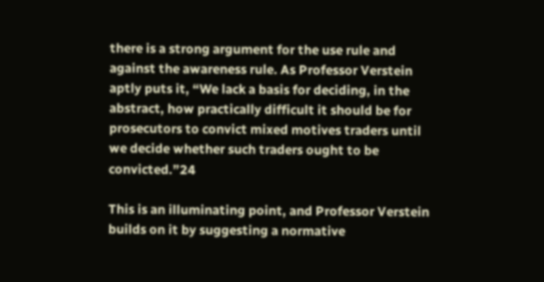there is a strong argument for the use rule and against the awareness rule. As Professor Verstein aptly puts it, “We lack a basis for deciding, in the abstract, how practically difficult it should be for prosecutors to convict mixed motives traders until we decide whether such traders ought to be convicted.”24

This is an illuminating point, and Professor Verstein builds on it by suggesting a normative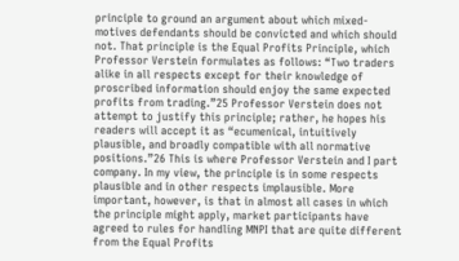principle to ground an argument about which mixed-motives defendants should be convicted and which should not. That principle is the Equal Profits Principle, which Professor Verstein formulates as follows: “Two traders alike in all respects except for their knowledge of proscribed information should enjoy the same expected profits from trading.”25 Professor Verstein does not attempt to justify this principle; rather, he hopes his readers will accept it as “ecumenical, intuitively plausible, and broadly compatible with all normative positions.”26 This is where Professor Verstein and I part company. In my view, the principle is in some respects plausible and in other respects implausible. More important, however, is that in almost all cases in which the principle might apply, market participants have agreed to rules for handling MNPI that are quite different from the Equal Profits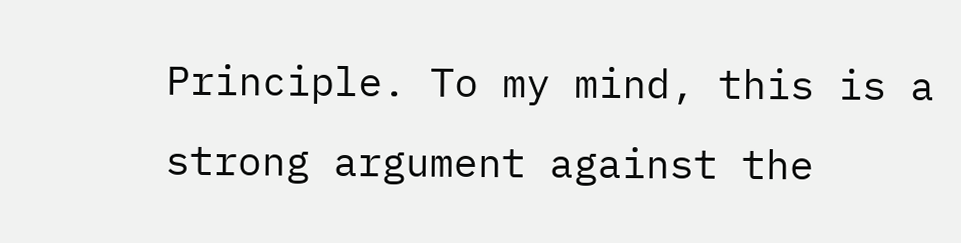Principle. To my mind, this is a strong argument against the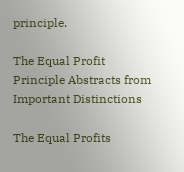principle.

The Equal Profit Principle Abstracts from Important Distinctions

The Equal Profits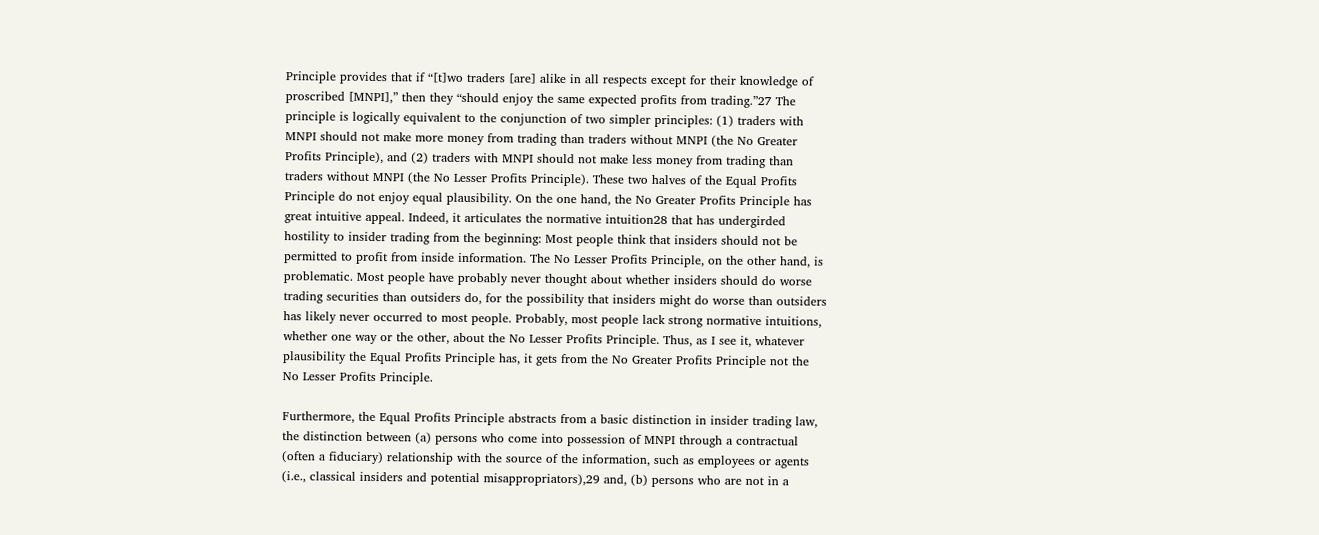Principle provides that if “[t]wo traders [are] alike in all respects except for their knowledge of proscribed [MNPI],” then they “should enjoy the same expected profits from trading.”27 The principle is logically equivalent to the conjunction of two simpler principles: (1) traders with MNPI should not make more money from trading than traders without MNPI (the No Greater Profits Principle), and (2) traders with MNPI should not make less money from trading than traders without MNPI (the No Lesser Profits Principle). These two halves of the Equal Profits Principle do not enjoy equal plausibility. On the one hand, the No Greater Profits Principle has great intuitive appeal. Indeed, it articulates the normative intuition28 that has undergirded hostility to insider trading from the beginning: Most people think that insiders should not be permitted to profit from inside information. The No Lesser Profits Principle, on the other hand, is problematic. Most people have probably never thought about whether insiders should do worse trading securities than outsiders do, for the possibility that insiders might do worse than outsiders has likely never occurred to most people. Probably, most people lack strong normative intuitions, whether one way or the other, about the No Lesser Profits Principle. Thus, as I see it, whatever plausibility the Equal Profits Principle has, it gets from the No Greater Profits Principle not the No Lesser Profits Principle.

Furthermore, the Equal Profits Principle abstracts from a basic distinction in insider trading law, the distinction between (a) persons who come into possession of MNPI through a contractual (often a fiduciary) relationship with the source of the information, such as employees or agents (i.e., classical insiders and potential misappropriators),29 and, (b) persons who are not in a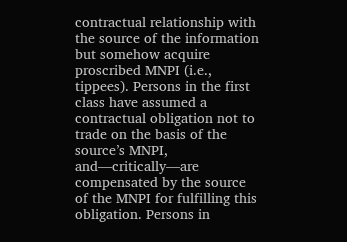contractual relationship with the source of the information but somehow acquire proscribed MNPI (i.e., tippees). Persons in the first class have assumed a contractual obligation not to trade on the basis of the source’s MNPI, and—critically—are compensated by the source of the MNPI for fulfilling this obligation. Persons in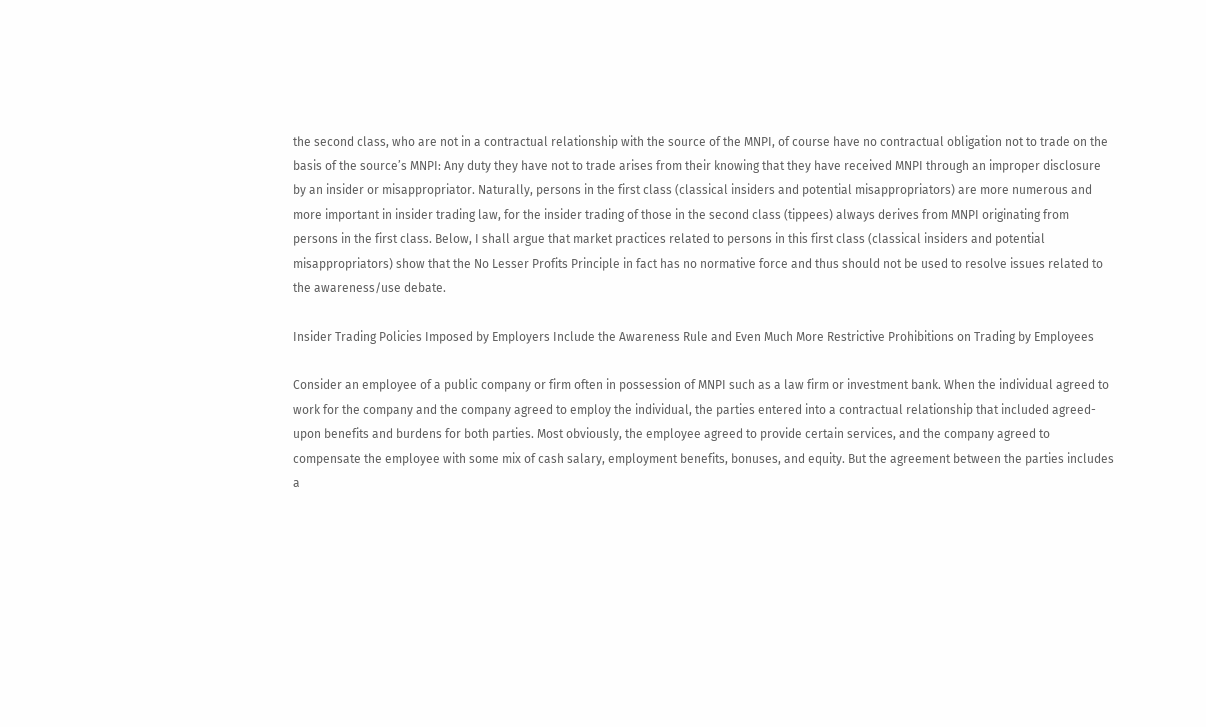the second class, who are not in a contractual relationship with the source of the MNPI, of course have no contractual obligation not to trade on the basis of the source’s MNPI: Any duty they have not to trade arises from their knowing that they have received MNPI through an improper disclosure by an insider or misappropriator. Naturally, persons in the first class (classical insiders and potential misappropriators) are more numerous and more important in insider trading law, for the insider trading of those in the second class (tippees) always derives from MNPI originating from persons in the first class. Below, I shall argue that market practices related to persons in this first class (classical insiders and potential misappropriators) show that the No Lesser Profits Principle in fact has no normative force and thus should not be used to resolve issues related to the awareness/use debate.

Insider Trading Policies Imposed by Employers Include the Awareness Rule and Even Much More Restrictive Prohibitions on Trading by Employees

Consider an employee of a public company or firm often in possession of MNPI such as a law firm or investment bank. When the individual agreed to work for the company and the company agreed to employ the individual, the parties entered into a contractual relationship that included agreed-upon benefits and burdens for both parties. Most obviously, the employee agreed to provide certain services, and the company agreed to compensate the employee with some mix of cash salary, employment benefits, bonuses, and equity. But the agreement between the parties includes a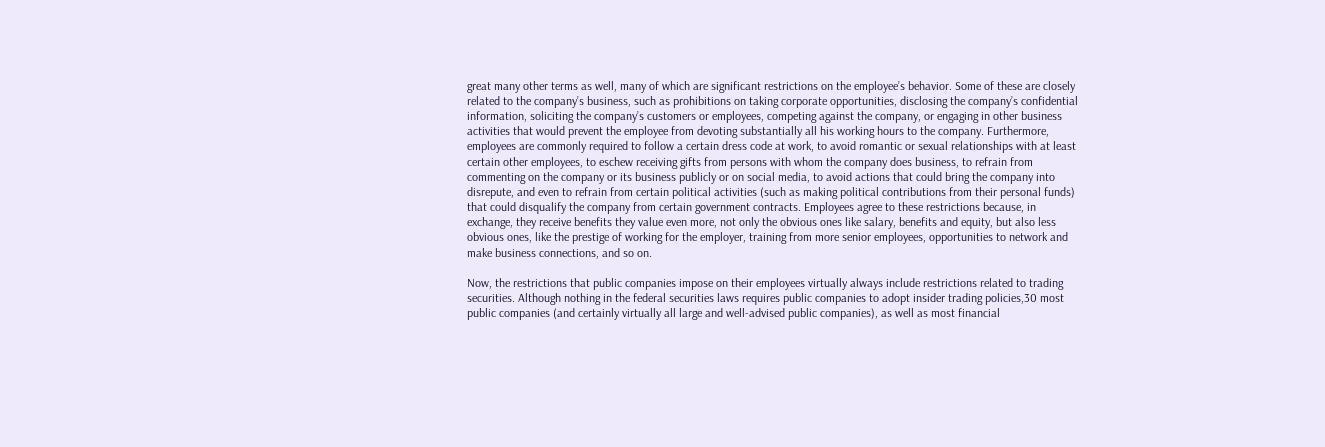great many other terms as well, many of which are significant restrictions on the employee’s behavior. Some of these are closely related to the company’s business, such as prohibitions on taking corporate opportunities, disclosing the company’s confidential information, soliciting the company’s customers or employees, competing against the company, or engaging in other business activities that would prevent the employee from devoting substantially all his working hours to the company. Furthermore, employees are commonly required to follow a certain dress code at work, to avoid romantic or sexual relationships with at least certain other employees, to eschew receiving gifts from persons with whom the company does business, to refrain from commenting on the company or its business publicly or on social media, to avoid actions that could bring the company into disrepute, and even to refrain from certain political activities (such as making political contributions from their personal funds) that could disqualify the company from certain government contracts. Employees agree to these restrictions because, in exchange, they receive benefits they value even more, not only the obvious ones like salary, benefits and equity, but also less obvious ones, like the prestige of working for the employer, training from more senior employees, opportunities to network and make business connections, and so on.

Now, the restrictions that public companies impose on their employees virtually always include restrictions related to trading securities. Although nothing in the federal securities laws requires public companies to adopt insider trading policies,30 most public companies (and certainly virtually all large and well-advised public companies), as well as most financial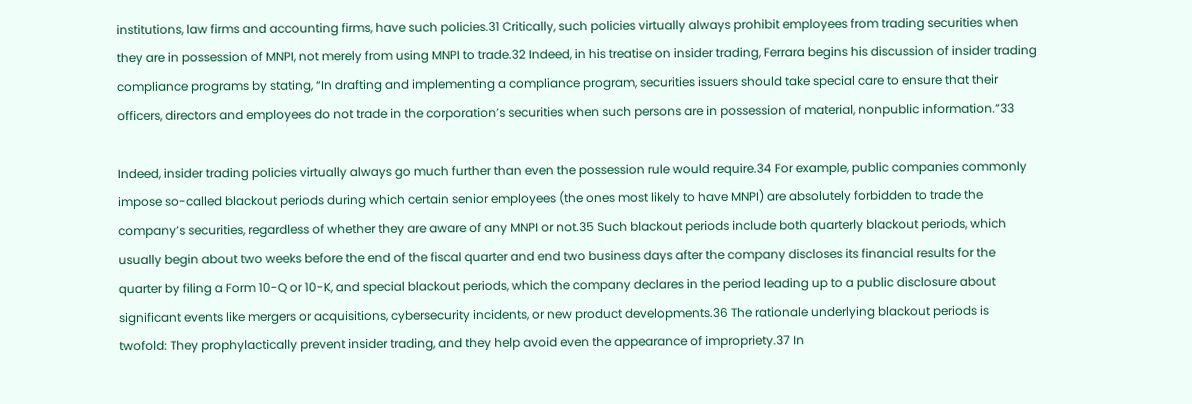institutions, law firms and accounting firms, have such policies.31 Critically, such policies virtually always prohibit employees from trading securities when they are in possession of MNPI, not merely from using MNPI to trade.32 Indeed, in his treatise on insider trading, Ferrara begins his discussion of insider trading compliance programs by stating, “In drafting and implementing a compliance program, securities issuers should take special care to ensure that their officers, directors and employees do not trade in the corporation’s securities when such persons are in possession of material, nonpublic information.”33

Indeed, insider trading policies virtually always go much further than even the possession rule would require.34 For example, public companies commonly impose so-called blackout periods during which certain senior employees (the ones most likely to have MNPI) are absolutely forbidden to trade the company’s securities, regardless of whether they are aware of any MNPI or not.35 Such blackout periods include both quarterly blackout periods, which usually begin about two weeks before the end of the fiscal quarter and end two business days after the company discloses its financial results for the quarter by filing a Form 10-Q or 10-K, and special blackout periods, which the company declares in the period leading up to a public disclosure about significant events like mergers or acquisitions, cybersecurity incidents, or new product developments.36 The rationale underlying blackout periods is twofold: They prophylactically prevent insider trading, and they help avoid even the appearance of impropriety.37 In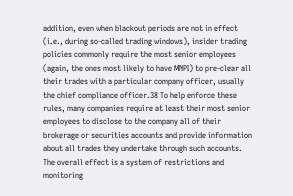addition, even when blackout periods are not in effect (i.e., during so-called trading windows), insider trading policies commonly require the most senior employees (again, the ones most likely to have MNPI) to pre-clear all their trades with a particular company officer, usually the chief compliance officer.38 To help enforce these rules, many companies require at least their most senior employees to disclose to the company all of their brokerage or securities accounts and provide information about all trades they undertake through such accounts. The overall effect is a system of restrictions and monitoring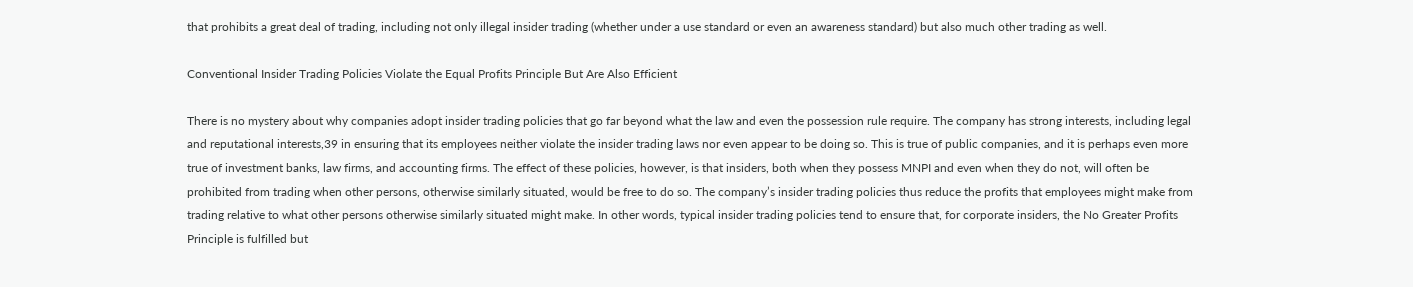that prohibits a great deal of trading, including not only illegal insider trading (whether under a use standard or even an awareness standard) but also much other trading as well.

Conventional Insider Trading Policies Violate the Equal Profits Principle But Are Also Efficient

There is no mystery about why companies adopt insider trading policies that go far beyond what the law and even the possession rule require. The company has strong interests, including legal and reputational interests,39 in ensuring that its employees neither violate the insider trading laws nor even appear to be doing so. This is true of public companies, and it is perhaps even more true of investment banks, law firms, and accounting firms. The effect of these policies, however, is that insiders, both when they possess MNPI and even when they do not, will often be prohibited from trading when other persons, otherwise similarly situated, would be free to do so. The company’s insider trading policies thus reduce the profits that employees might make from trading relative to what other persons otherwise similarly situated might make. In other words, typical insider trading policies tend to ensure that, for corporate insiders, the No Greater Profits Principle is fulfilled but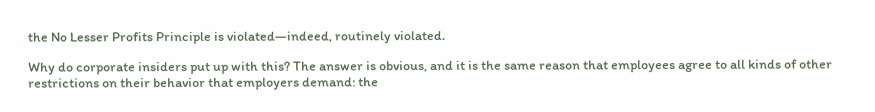the No Lesser Profits Principle is violated—indeed, routinely violated.

Why do corporate insiders put up with this? The answer is obvious, and it is the same reason that employees agree to all kinds of other restrictions on their behavior that employers demand: the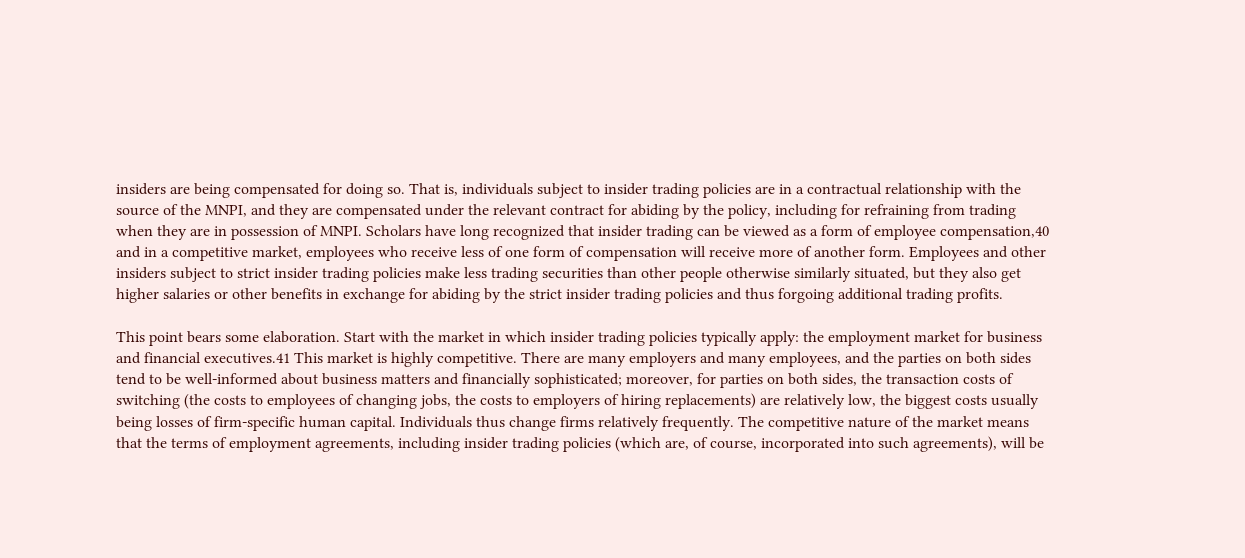insiders are being compensated for doing so. That is, individuals subject to insider trading policies are in a contractual relationship with the source of the MNPI, and they are compensated under the relevant contract for abiding by the policy, including for refraining from trading when they are in possession of MNPI. Scholars have long recognized that insider trading can be viewed as a form of employee compensation,40 and in a competitive market, employees who receive less of one form of compensation will receive more of another form. Employees and other insiders subject to strict insider trading policies make less trading securities than other people otherwise similarly situated, but they also get higher salaries or other benefits in exchange for abiding by the strict insider trading policies and thus forgoing additional trading profits.

This point bears some elaboration. Start with the market in which insider trading policies typically apply: the employment market for business and financial executives.41 This market is highly competitive. There are many employers and many employees, and the parties on both sides tend to be well-informed about business matters and financially sophisticated; moreover, for parties on both sides, the transaction costs of switching (the costs to employees of changing jobs, the costs to employers of hiring replacements) are relatively low, the biggest costs usually being losses of firm-specific human capital. Individuals thus change firms relatively frequently. The competitive nature of the market means that the terms of employment agreements, including insider trading policies (which are, of course, incorporated into such agreements), will be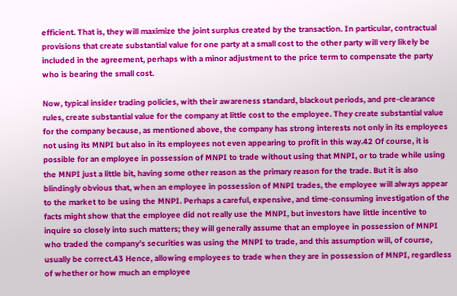efficient. That is, they will maximize the joint surplus created by the transaction. In particular, contractual provisions that create substantial value for one party at a small cost to the other party will very likely be included in the agreement, perhaps with a minor adjustment to the price term to compensate the party who is bearing the small cost.

Now, typical insider trading policies, with their awareness standard, blackout periods, and pre-clearance rules, create substantial value for the company at little cost to the employee. They create substantial value for the company because, as mentioned above, the company has strong interests not only in its employees not using its MNPI but also in its employees not even appearing to profit in this way.42 Of course, it is possible for an employee in possession of MNPI to trade without using that MNPI, or to trade while using the MNPI just a little bit, having some other reason as the primary reason for the trade. But it is also blindingly obvious that, when an employee in possession of MNPI trades, the employee will always appear to the market to be using the MNPI. Perhaps a careful, expensive, and time-consuming investigation of the facts might show that the employee did not really use the MNPI, but investors have little incentive to inquire so closely into such matters; they will generally assume that an employee in possession of MNPI who traded the company’s securities was using the MNPI to trade, and this assumption will, of course, usually be correct.43 Hence, allowing employees to trade when they are in possession of MNPI, regardless of whether or how much an employee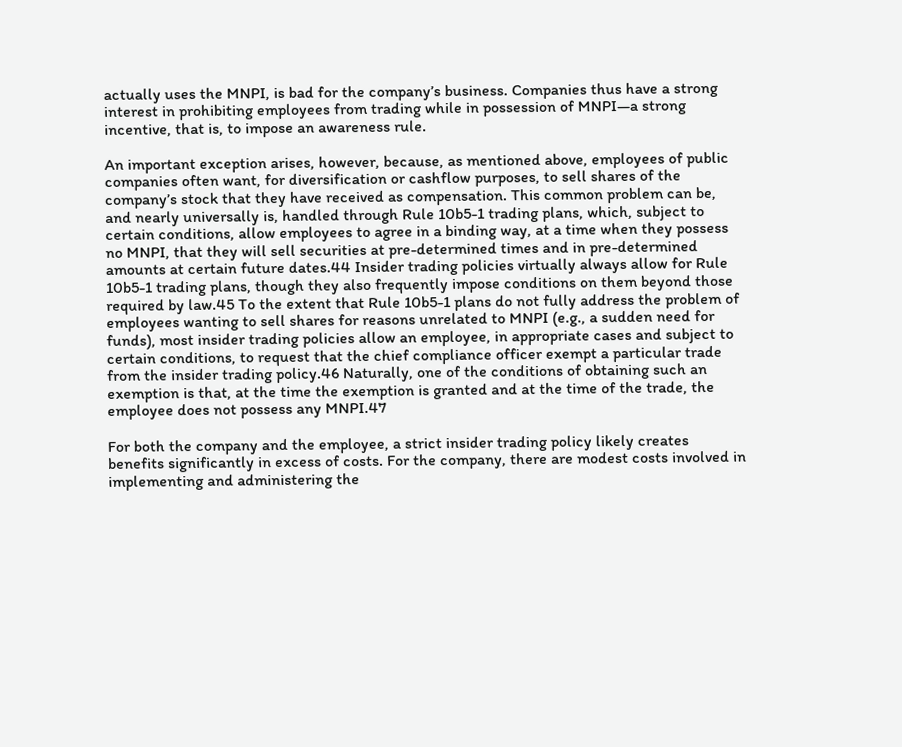actually uses the MNPI, is bad for the company’s business. Companies thus have a strong interest in prohibiting employees from trading while in possession of MNPI—a strong incentive, that is, to impose an awareness rule.

An important exception arises, however, because, as mentioned above, employees of public companies often want, for diversification or cashflow purposes, to sell shares of the company’s stock that they have received as compensation. This common problem can be, and nearly universally is, handled through Rule 10b5-1 trading plans, which, subject to certain conditions, allow employees to agree in a binding way, at a time when they possess no MNPI, that they will sell securities at pre-determined times and in pre-determined amounts at certain future dates.44 Insider trading policies virtually always allow for Rule 10b5-1 trading plans, though they also frequently impose conditions on them beyond those required by law.45 To the extent that Rule 10b5-1 plans do not fully address the problem of employees wanting to sell shares for reasons unrelated to MNPI (e.g., a sudden need for funds), most insider trading policies allow an employee, in appropriate cases and subject to certain conditions, to request that the chief compliance officer exempt a particular trade from the insider trading policy.46 Naturally, one of the conditions of obtaining such an exemption is that, at the time the exemption is granted and at the time of the trade, the employee does not possess any MNPI.47

For both the company and the employee, a strict insider trading policy likely creates benefits significantly in excess of costs. For the company, there are modest costs involved in implementing and administering the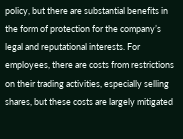policy, but there are substantial benefits in the form of protection for the company’s legal and reputational interests. For employees, there are costs from restrictions on their trading activities, especially selling shares, but these costs are largely mitigated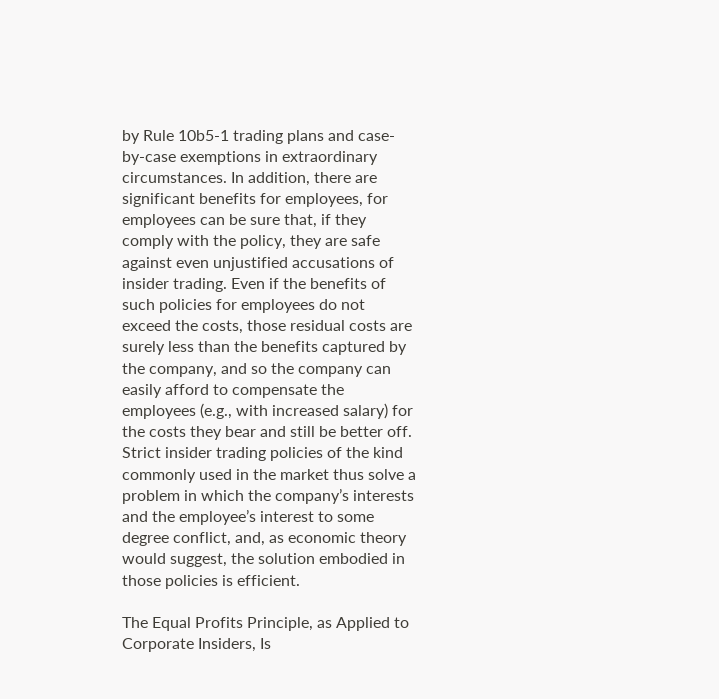by Rule 10b5-1 trading plans and case-by-case exemptions in extraordinary circumstances. In addition, there are significant benefits for employees, for employees can be sure that, if they comply with the policy, they are safe against even unjustified accusations of insider trading. Even if the benefits of such policies for employees do not exceed the costs, those residual costs are surely less than the benefits captured by the company, and so the company can easily afford to compensate the employees (e.g., with increased salary) for the costs they bear and still be better off. Strict insider trading policies of the kind commonly used in the market thus solve a problem in which the company’s interests and the employee’s interest to some degree conflict, and, as economic theory would suggest, the solution embodied in those policies is efficient.

The Equal Profits Principle, as Applied to Corporate Insiders, Is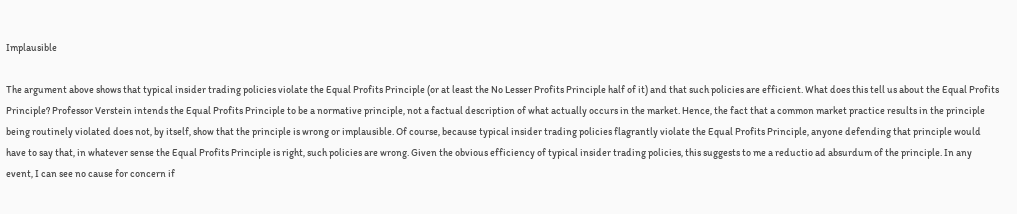Implausible

The argument above shows that typical insider trading policies violate the Equal Profits Principle (or at least the No Lesser Profits Principle half of it) and that such policies are efficient. What does this tell us about the Equal Profits Principle? Professor Verstein intends the Equal Profits Principle to be a normative principle, not a factual description of what actually occurs in the market. Hence, the fact that a common market practice results in the principle being routinely violated does not, by itself, show that the principle is wrong or implausible. Of course, because typical insider trading policies flagrantly violate the Equal Profits Principle, anyone defending that principle would have to say that, in whatever sense the Equal Profits Principle is right, such policies are wrong. Given the obvious efficiency of typical insider trading policies, this suggests to me a reductio ad absurdum of the principle. In any event, I can see no cause for concern if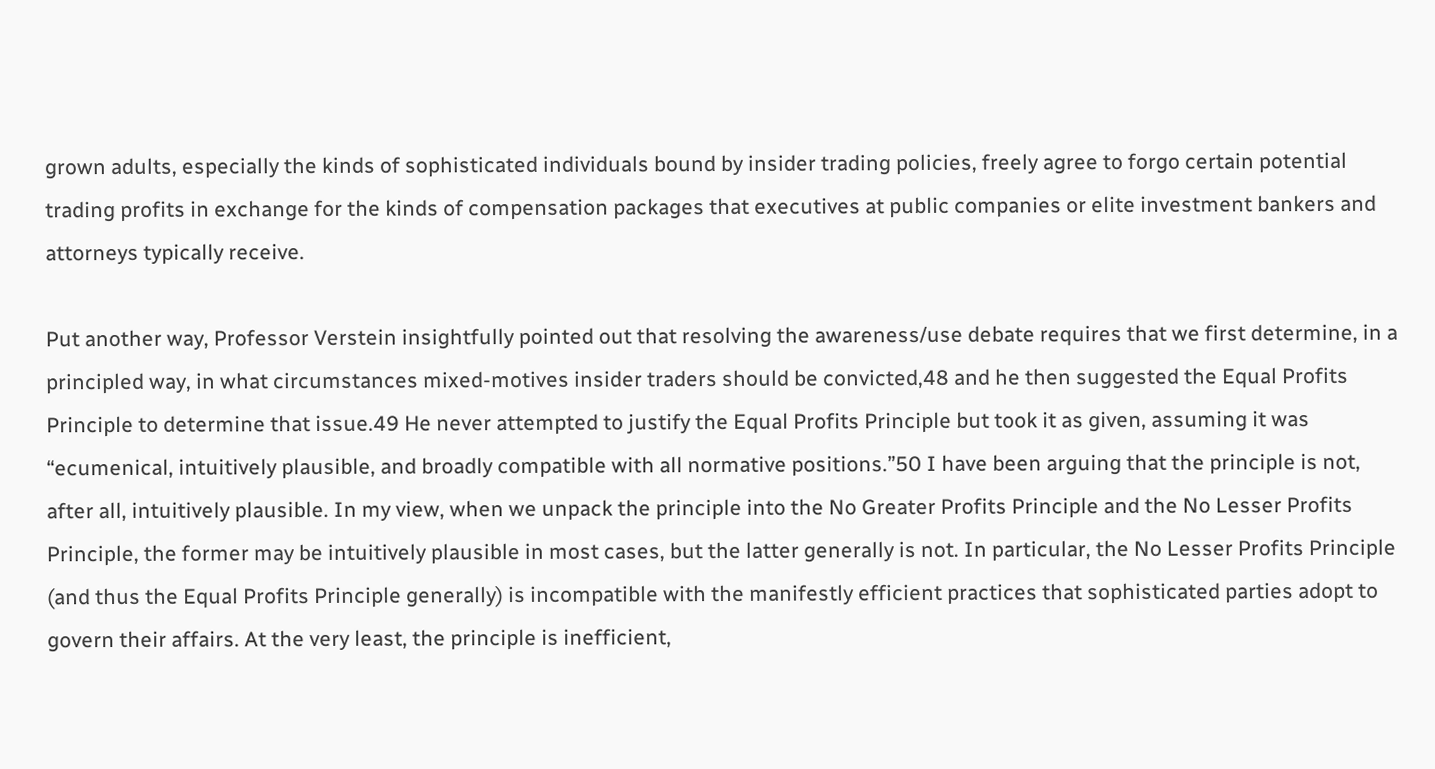grown adults, especially the kinds of sophisticated individuals bound by insider trading policies, freely agree to forgo certain potential trading profits in exchange for the kinds of compensation packages that executives at public companies or elite investment bankers and attorneys typically receive.

Put another way, Professor Verstein insightfully pointed out that resolving the awareness/use debate requires that we first determine, in a principled way, in what circumstances mixed-motives insider traders should be convicted,48 and he then suggested the Equal Profits Principle to determine that issue.49 He never attempted to justify the Equal Profits Principle but took it as given, assuming it was “ecumenical, intuitively plausible, and broadly compatible with all normative positions.”50 I have been arguing that the principle is not, after all, intuitively plausible. In my view, when we unpack the principle into the No Greater Profits Principle and the No Lesser Profits Principle, the former may be intuitively plausible in most cases, but the latter generally is not. In particular, the No Lesser Profits Principle (and thus the Equal Profits Principle generally) is incompatible with the manifestly efficient practices that sophisticated parties adopt to govern their affairs. At the very least, the principle is inefficient,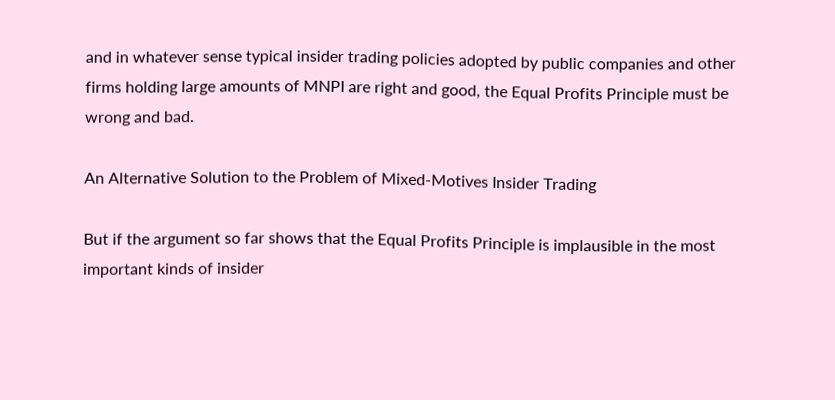and in whatever sense typical insider trading policies adopted by public companies and other firms holding large amounts of MNPI are right and good, the Equal Profits Principle must be wrong and bad.

An Alternative Solution to the Problem of Mixed-Motives Insider Trading

But if the argument so far shows that the Equal Profits Principle is implausible in the most important kinds of insider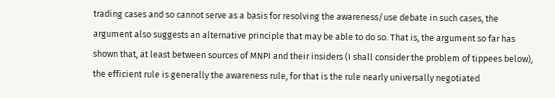trading cases and so cannot serve as a basis for resolving the awareness/use debate in such cases, the argument also suggests an alternative principle that may be able to do so. That is, the argument so far has shown that, at least between sources of MNPI and their insiders (I shall consider the problem of tippees below), the efficient rule is generally the awareness rule, for that is the rule nearly universally negotiated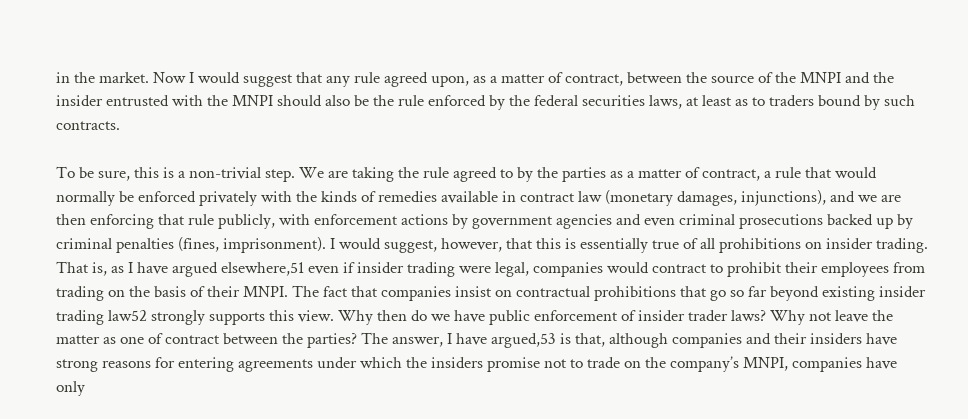in the market. Now I would suggest that any rule agreed upon, as a matter of contract, between the source of the MNPI and the insider entrusted with the MNPI should also be the rule enforced by the federal securities laws, at least as to traders bound by such contracts.

To be sure, this is a non-trivial step. We are taking the rule agreed to by the parties as a matter of contract, a rule that would normally be enforced privately with the kinds of remedies available in contract law (monetary damages, injunctions), and we are then enforcing that rule publicly, with enforcement actions by government agencies and even criminal prosecutions backed up by criminal penalties (fines, imprisonment). I would suggest, however, that this is essentially true of all prohibitions on insider trading. That is, as I have argued elsewhere,51 even if insider trading were legal, companies would contract to prohibit their employees from trading on the basis of their MNPI. The fact that companies insist on contractual prohibitions that go so far beyond existing insider trading law52 strongly supports this view. Why then do we have public enforcement of insider trader laws? Why not leave the matter as one of contract between the parties? The answer, I have argued,53 is that, although companies and their insiders have strong reasons for entering agreements under which the insiders promise not to trade on the company’s MNPI, companies have only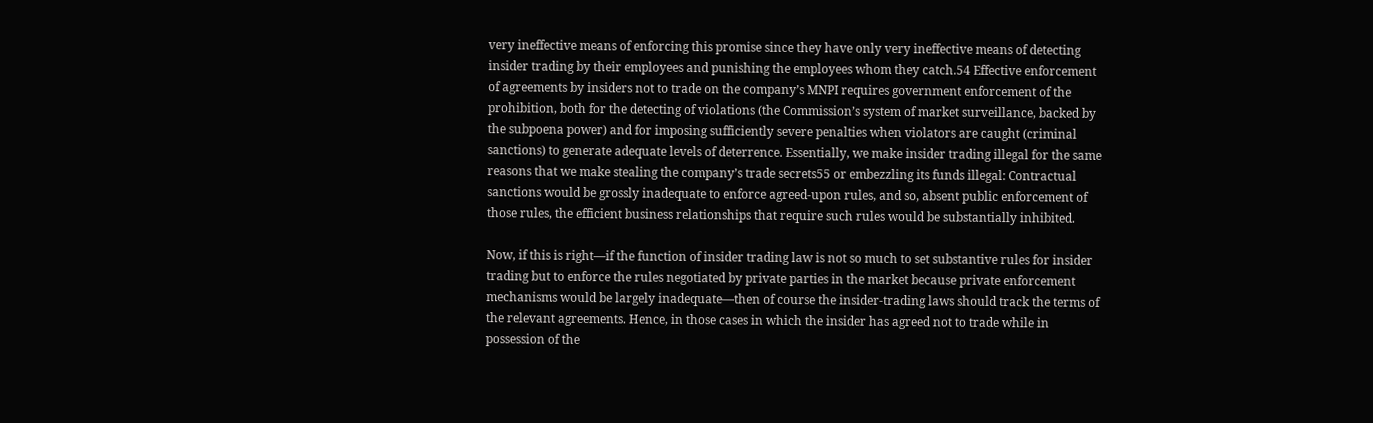very ineffective means of enforcing this promise since they have only very ineffective means of detecting insider trading by their employees and punishing the employees whom they catch.54 Effective enforcement of agreements by insiders not to trade on the company’s MNPI requires government enforcement of the prohibition, both for the detecting of violations (the Commission’s system of market surveillance, backed by the subpoena power) and for imposing sufficiently severe penalties when violators are caught (criminal sanctions) to generate adequate levels of deterrence. Essentially, we make insider trading illegal for the same reasons that we make stealing the company’s trade secrets55 or embezzling its funds illegal: Contractual sanctions would be grossly inadequate to enforce agreed-upon rules, and so, absent public enforcement of those rules, the efficient business relationships that require such rules would be substantially inhibited.

Now, if this is right—if the function of insider trading law is not so much to set substantive rules for insider trading but to enforce the rules negotiated by private parties in the market because private enforcement mechanisms would be largely inadequate—then of course the insider-trading laws should track the terms of the relevant agreements. Hence, in those cases in which the insider has agreed not to trade while in possession of the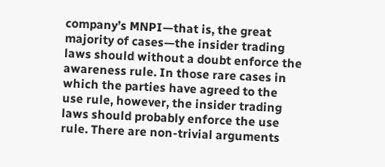company’s MNPI—that is, the great majority of cases—the insider trading laws should without a doubt enforce the awareness rule. In those rare cases in which the parties have agreed to the use rule, however, the insider trading laws should probably enforce the use rule. There are non-trivial arguments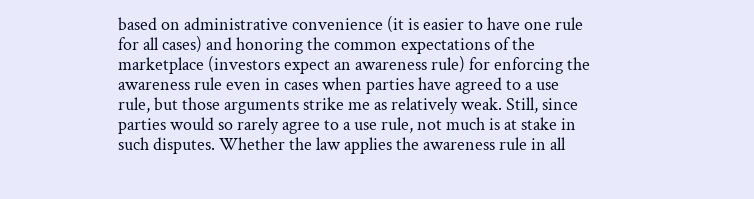based on administrative convenience (it is easier to have one rule for all cases) and honoring the common expectations of the marketplace (investors expect an awareness rule) for enforcing the awareness rule even in cases when parties have agreed to a use rule, but those arguments strike me as relatively weak. Still, since parties would so rarely agree to a use rule, not much is at stake in such disputes. Whether the law applies the awareness rule in all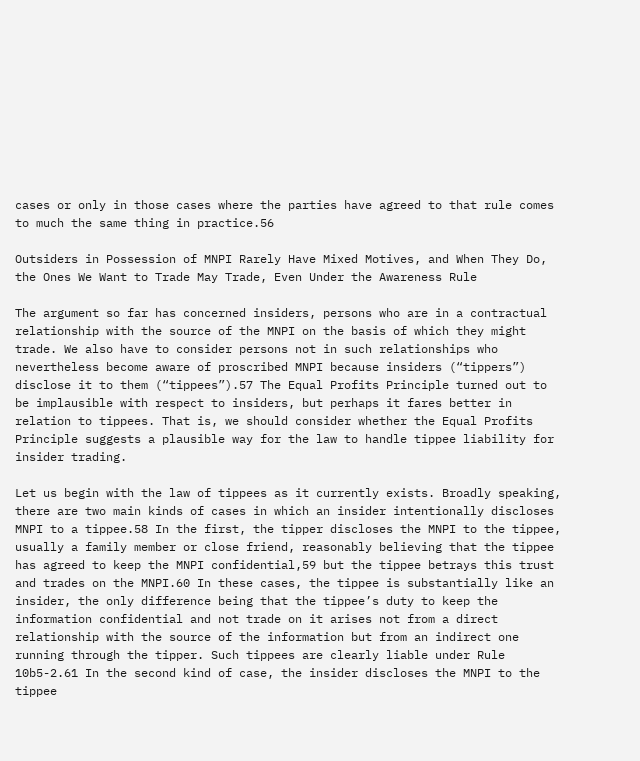cases or only in those cases where the parties have agreed to that rule comes to much the same thing in practice.56

Outsiders in Possession of MNPI Rarely Have Mixed Motives, and When They Do, the Ones We Want to Trade May Trade, Even Under the Awareness Rule

The argument so far has concerned insiders, persons who are in a contractual relationship with the source of the MNPI on the basis of which they might trade. We also have to consider persons not in such relationships who nevertheless become aware of proscribed MNPI because insiders (“tippers”) disclose it to them (“tippees”).57 The Equal Profits Principle turned out to be implausible with respect to insiders, but perhaps it fares better in relation to tippees. That is, we should consider whether the Equal Profits Principle suggests a plausible way for the law to handle tippee liability for insider trading.

Let us begin with the law of tippees as it currently exists. Broadly speaking, there are two main kinds of cases in which an insider intentionally discloses MNPI to a tippee.58 In the first, the tipper discloses the MNPI to the tippee, usually a family member or close friend, reasonably believing that the tippee has agreed to keep the MNPI confidential,59 but the tippee betrays this trust and trades on the MNPI.60 In these cases, the tippee is substantially like an insider, the only difference being that the tippee’s duty to keep the information confidential and not trade on it arises not from a direct relationship with the source of the information but from an indirect one running through the tipper. Such tippees are clearly liable under Rule 10b5-2.61 In the second kind of case, the insider discloses the MNPI to the tippee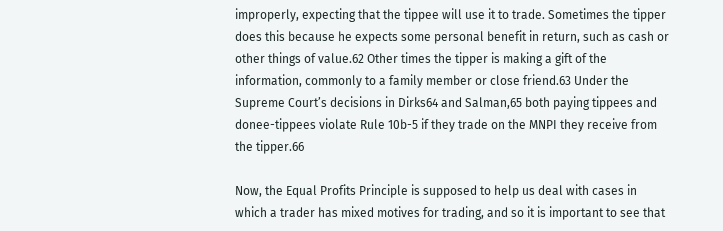improperly, expecting that the tippee will use it to trade. Sometimes the tipper does this because he expects some personal benefit in return, such as cash or other things of value.62 Other times the tipper is making a gift of the information, commonly to a family member or close friend.63 Under the Supreme Court’s decisions in Dirks64 and Salman,65 both paying tippees and donee-tippees violate Rule 10b-5 if they trade on the MNPI they receive from the tipper.66

Now, the Equal Profits Principle is supposed to help us deal with cases in which a trader has mixed motives for trading, and so it is important to see that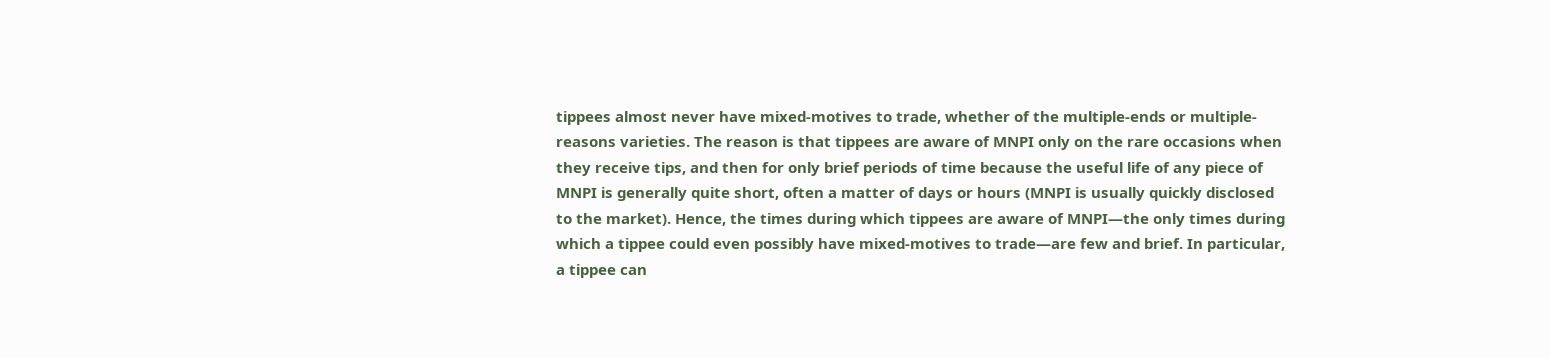tippees almost never have mixed-motives to trade, whether of the multiple-ends or multiple-reasons varieties. The reason is that tippees are aware of MNPI only on the rare occasions when they receive tips, and then for only brief periods of time because the useful life of any piece of MNPI is generally quite short, often a matter of days or hours (MNPI is usually quickly disclosed to the market). Hence, the times during which tippees are aware of MNPI—the only times during which a tippee could even possibly have mixed-motives to trade—are few and brief. In particular, a tippee can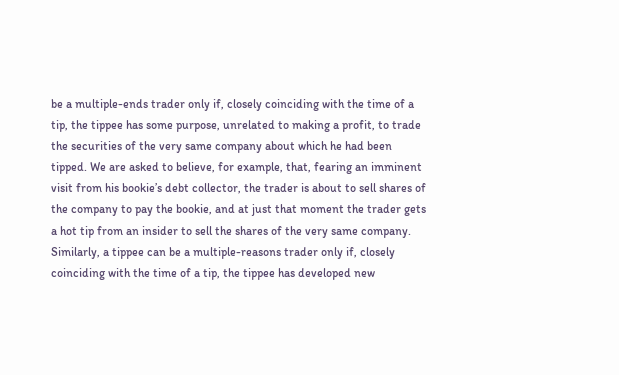be a multiple-ends trader only if, closely coinciding with the time of a tip, the tippee has some purpose, unrelated to making a profit, to trade the securities of the very same company about which he had been tipped. We are asked to believe, for example, that, fearing an imminent visit from his bookie’s debt collector, the trader is about to sell shares of the company to pay the bookie, and at just that moment the trader gets a hot tip from an insider to sell the shares of the very same company. Similarly, a tippee can be a multiple-reasons trader only if, closely coinciding with the time of a tip, the tippee has developed new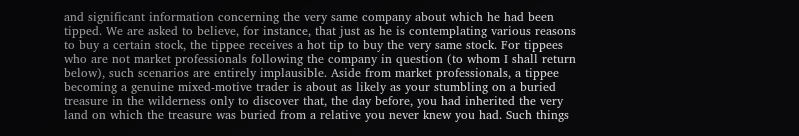and significant information concerning the very same company about which he had been tipped. We are asked to believe, for instance, that just as he is contemplating various reasons to buy a certain stock, the tippee receives a hot tip to buy the very same stock. For tippees who are not market professionals following the company in question (to whom I shall return below), such scenarios are entirely implausible. Aside from market professionals, a tippee becoming a genuine mixed-motive trader is about as likely as your stumbling on a buried treasure in the wilderness only to discover that, the day before, you had inherited the very land on which the treasure was buried from a relative you never knew you had. Such things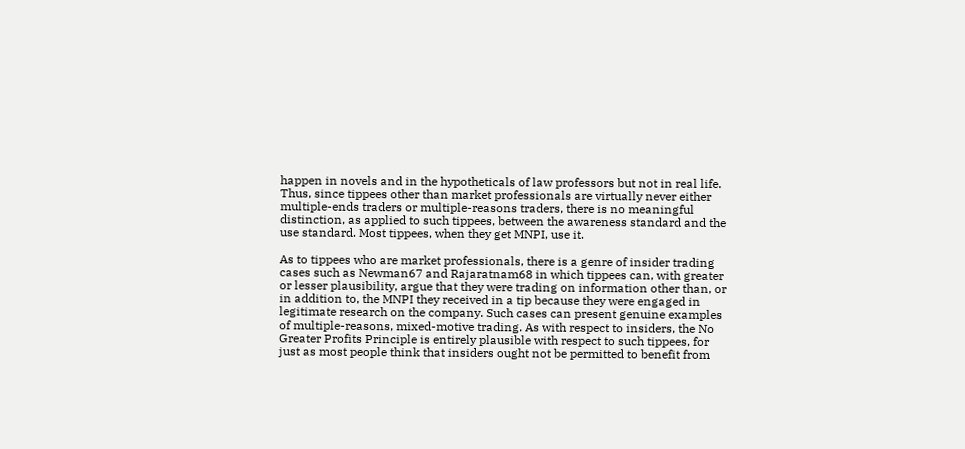happen in novels and in the hypotheticals of law professors but not in real life. Thus, since tippees other than market professionals are virtually never either multiple-ends traders or multiple-reasons traders, there is no meaningful distinction, as applied to such tippees, between the awareness standard and the use standard. Most tippees, when they get MNPI, use it.

As to tippees who are market professionals, there is a genre of insider trading cases such as Newman67 and Rajaratnam68 in which tippees can, with greater or lesser plausibility, argue that they were trading on information other than, or in addition to, the MNPI they received in a tip because they were engaged in legitimate research on the company. Such cases can present genuine examples of multiple-reasons, mixed-motive trading. As with respect to insiders, the No Greater Profits Principle is entirely plausible with respect to such tippees, for just as most people think that insiders ought not be permitted to benefit from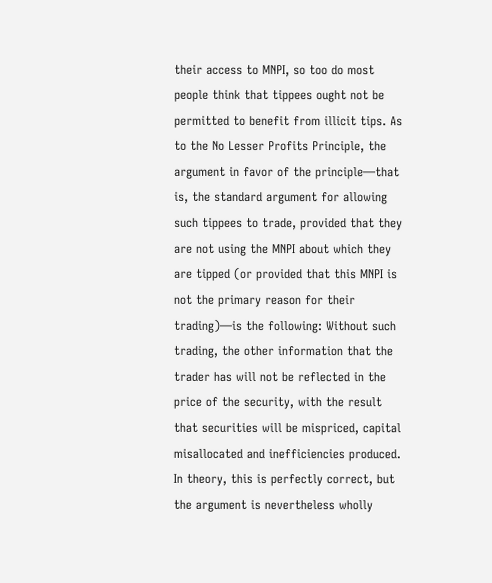their access to MNPI, so too do most people think that tippees ought not be permitted to benefit from illicit tips. As to the No Lesser Profits Principle, the argument in favor of the principle—that is, the standard argument for allowing such tippees to trade, provided that they are not using the MNPI about which they are tipped (or provided that this MNPI is not the primary reason for their trading)—is the following: Without such trading, the other information that the trader has will not be reflected in the price of the security, with the result that securities will be mispriced, capital misallocated and inefficiencies produced. In theory, this is perfectly correct, but the argument is nevertheless wholly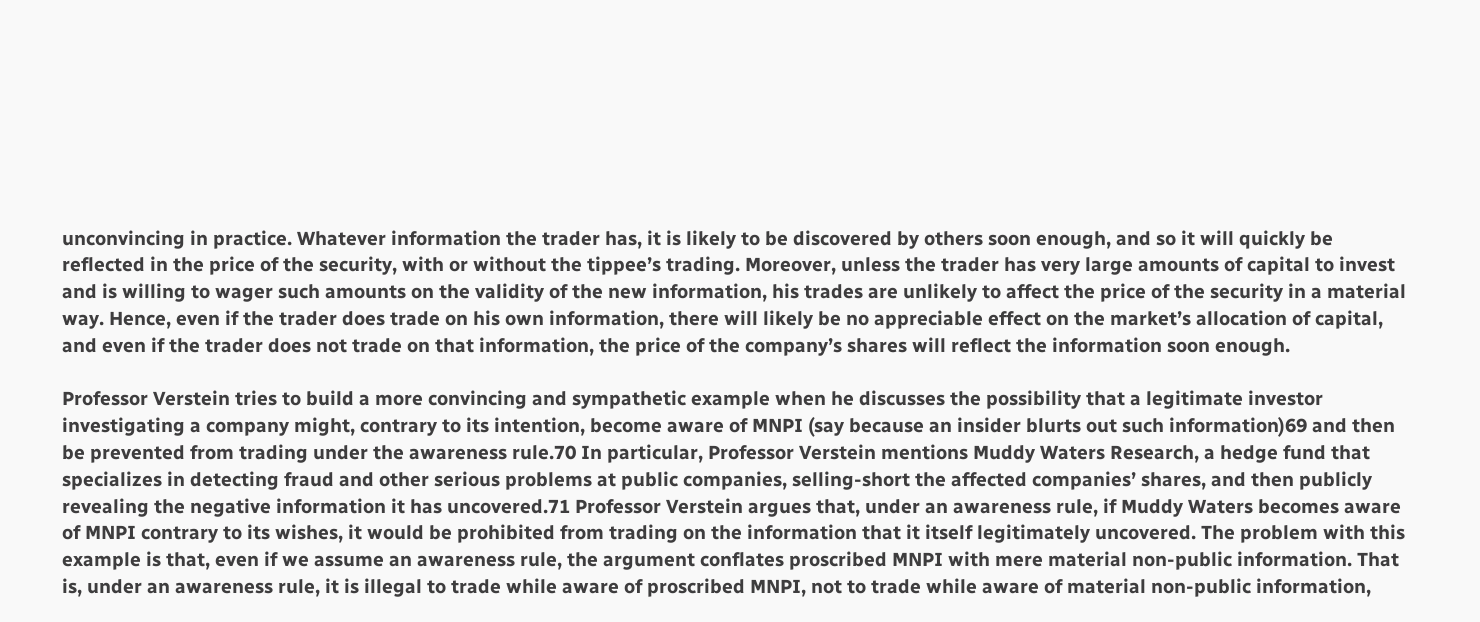unconvincing in practice. Whatever information the trader has, it is likely to be discovered by others soon enough, and so it will quickly be reflected in the price of the security, with or without the tippee’s trading. Moreover, unless the trader has very large amounts of capital to invest and is willing to wager such amounts on the validity of the new information, his trades are unlikely to affect the price of the security in a material way. Hence, even if the trader does trade on his own information, there will likely be no appreciable effect on the market’s allocation of capital, and even if the trader does not trade on that information, the price of the company’s shares will reflect the information soon enough.

Professor Verstein tries to build a more convincing and sympathetic example when he discusses the possibility that a legitimate investor investigating a company might, contrary to its intention, become aware of MNPI (say because an insider blurts out such information)69 and then be prevented from trading under the awareness rule.70 In particular, Professor Verstein mentions Muddy Waters Research, a hedge fund that specializes in detecting fraud and other serious problems at public companies, selling-short the affected companies’ shares, and then publicly revealing the negative information it has uncovered.71 Professor Verstein argues that, under an awareness rule, if Muddy Waters becomes aware of MNPI contrary to its wishes, it would be prohibited from trading on the information that it itself legitimately uncovered. The problem with this example is that, even if we assume an awareness rule, the argument conflates proscribed MNPI with mere material non-public information. That is, under an awareness rule, it is illegal to trade while aware of proscribed MNPI, not to trade while aware of material non-public information,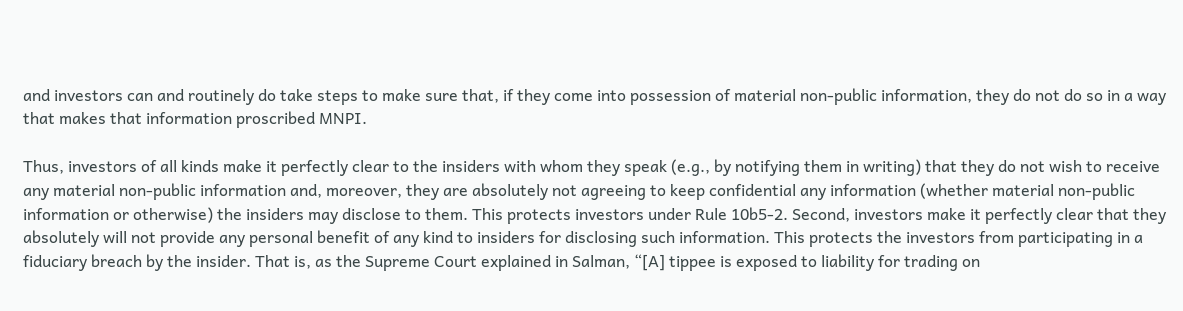and investors can and routinely do take steps to make sure that, if they come into possession of material non-public information, they do not do so in a way that makes that information proscribed MNPI.

Thus, investors of all kinds make it perfectly clear to the insiders with whom they speak (e.g., by notifying them in writing) that they do not wish to receive any material non-public information and, moreover, they are absolutely not agreeing to keep confidential any information (whether material non-public information or otherwise) the insiders may disclose to them. This protects investors under Rule 10b5-2. Second, investors make it perfectly clear that they absolutely will not provide any personal benefit of any kind to insiders for disclosing such information. This protects the investors from participating in a fiduciary breach by the insider. That is, as the Supreme Court explained in Salman, “[A] tippee is exposed to liability for trading on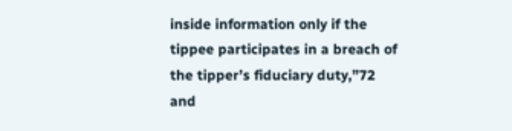inside information only if the tippee participates in a breach of the tipper’s fiduciary duty,”72 and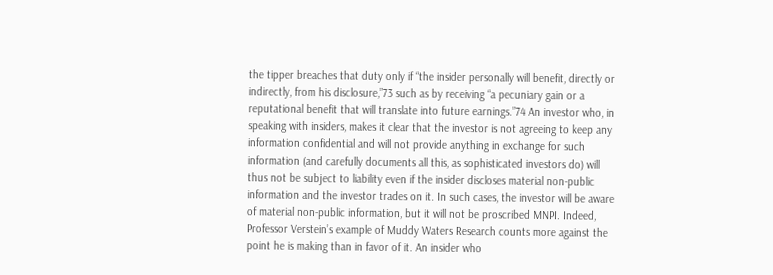the tipper breaches that duty only if “the insider personally will benefit, directly or indirectly, from his disclosure,”73 such as by receiving “a pecuniary gain or a reputational benefit that will translate into future earnings.”74 An investor who, in speaking with insiders, makes it clear that the investor is not agreeing to keep any information confidential and will not provide anything in exchange for such information (and carefully documents all this, as sophisticated investors do) will thus not be subject to liability even if the insider discloses material non-public information and the investor trades on it. In such cases, the investor will be aware of material non-public information, but it will not be proscribed MNPI. Indeed, Professor Verstein’s example of Muddy Waters Research counts more against the point he is making than in favor of it. An insider who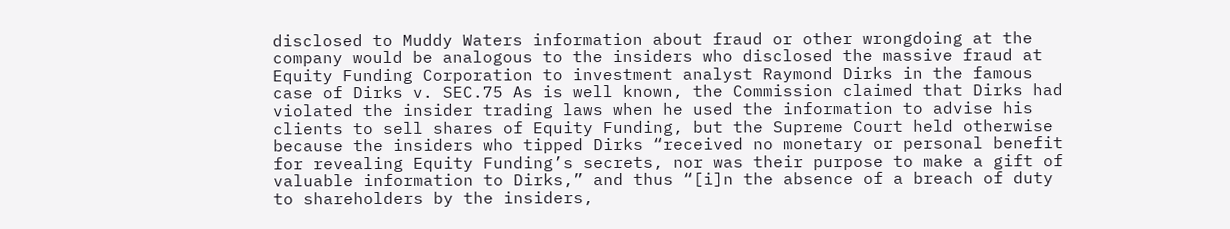disclosed to Muddy Waters information about fraud or other wrongdoing at the company would be analogous to the insiders who disclosed the massive fraud at Equity Funding Corporation to investment analyst Raymond Dirks in the famous case of Dirks v. SEC.75 As is well known, the Commission claimed that Dirks had violated the insider trading laws when he used the information to advise his clients to sell shares of Equity Funding, but the Supreme Court held otherwise because the insiders who tipped Dirks “received no monetary or personal benefit for revealing Equity Funding’s secrets, nor was their purpose to make a gift of valuable information to Dirks,” and thus “[i]n the absence of a breach of duty to shareholders by the insiders,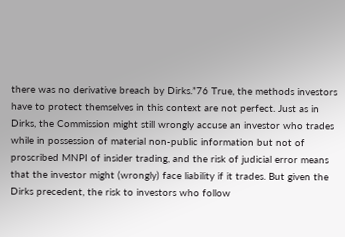there was no derivative breach by Dirks.”76 True, the methods investors have to protect themselves in this context are not perfect. Just as in Dirks, the Commission might still wrongly accuse an investor who trades while in possession of material non-public information but not of proscribed MNPI of insider trading, and the risk of judicial error means that the investor might (wrongly) face liability if it trades. But given the Dirks precedent, the risk to investors who follow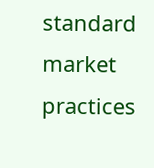standard market practices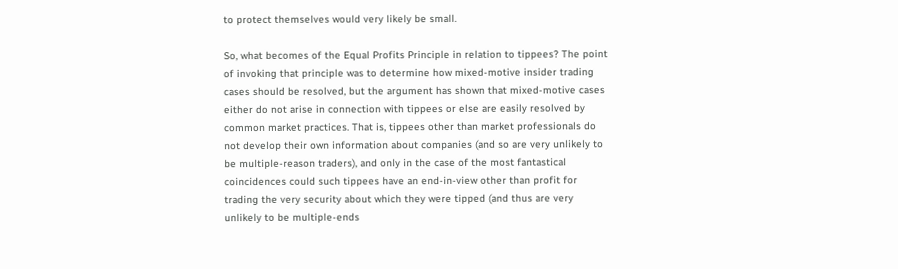to protect themselves would very likely be small.

So, what becomes of the Equal Profits Principle in relation to tippees? The point of invoking that principle was to determine how mixed-motive insider trading cases should be resolved, but the argument has shown that mixed-motive cases either do not arise in connection with tippees or else are easily resolved by common market practices. That is, tippees other than market professionals do not develop their own information about companies (and so are very unlikely to be multiple-reason traders), and only in the case of the most fantastical coincidences could such tippees have an end-in-view other than profit for trading the very security about which they were tipped (and thus are very unlikely to be multiple-ends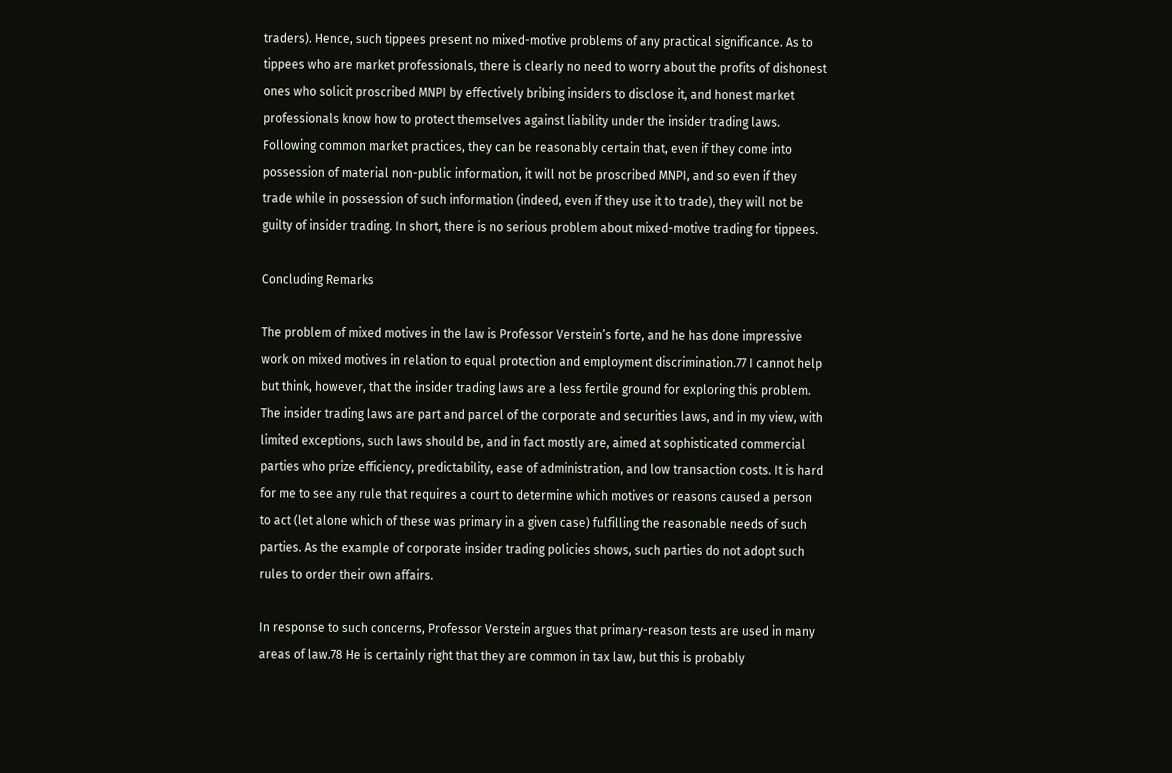traders). Hence, such tippees present no mixed-motive problems of any practical significance. As to tippees who are market professionals, there is clearly no need to worry about the profits of dishonest ones who solicit proscribed MNPI by effectively bribing insiders to disclose it, and honest market professionals know how to protect themselves against liability under the insider trading laws. Following common market practices, they can be reasonably certain that, even if they come into possession of material non-public information, it will not be proscribed MNPI, and so even if they trade while in possession of such information (indeed, even if they use it to trade), they will not be guilty of insider trading. In short, there is no serious problem about mixed-motive trading for tippees.

Concluding Remarks

The problem of mixed motives in the law is Professor Verstein’s forte, and he has done impressive work on mixed motives in relation to equal protection and employment discrimination.77 I cannot help but think, however, that the insider trading laws are a less fertile ground for exploring this problem. The insider trading laws are part and parcel of the corporate and securities laws, and in my view, with limited exceptions, such laws should be, and in fact mostly are, aimed at sophisticated commercial parties who prize efficiency, predictability, ease of administration, and low transaction costs. It is hard for me to see any rule that requires a court to determine which motives or reasons caused a person to act (let alone which of these was primary in a given case) fulfilling the reasonable needs of such parties. As the example of corporate insider trading policies shows, such parties do not adopt such rules to order their own affairs.

In response to such concerns, Professor Verstein argues that primary-reason tests are used in many areas of law.78 He is certainly right that they are common in tax law, but this is probably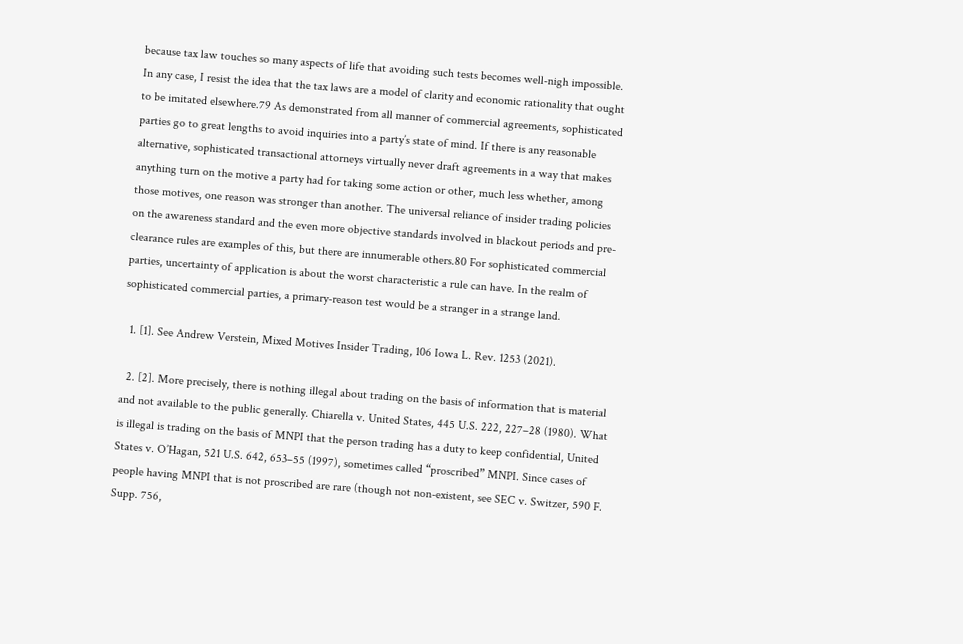because tax law touches so many aspects of life that avoiding such tests becomes well-nigh impossible. In any case, I resist the idea that the tax laws are a model of clarity and economic rationality that ought to be imitated elsewhere.79 As demonstrated from all manner of commercial agreements, sophisticated parties go to great lengths to avoid inquiries into a party’s state of mind. If there is any reasonable alternative, sophisticated transactional attorneys virtually never draft agreements in a way that makes anything turn on the motive a party had for taking some action or other, much less whether, among those motives, one reason was stronger than another. The universal reliance of insider trading policies on the awareness standard and the even more objective standards involved in blackout periods and pre-clearance rules are examples of this, but there are innumerable others.80 For sophisticated commercial parties, uncertainty of application is about the worst characteristic a rule can have. In the realm of sophisticated commercial parties, a primary-reason test would be a stranger in a strange land.

  1. [1]. See Andrew Verstein, Mixed Motives Insider Trading, 106 Iowa L. Rev. 1253 (2021).

  2. [2]. More precisely, there is nothing illegal about trading on the basis of information that is material and not available to the public generally. Chiarella v. United States, 445 U.S. 222, 227–28 (1980). What is illegal is trading on the basis of MNPI that the person trading has a duty to keep confidential, United States v. O’Hagan, 521 U.S. 642, 653–55 (1997), sometimes called “proscribed” MNPI. Since cases of people having MNPI that is not proscribed are rare (though not non-existent, see SEC v. Switzer, 590 F. Supp. 756,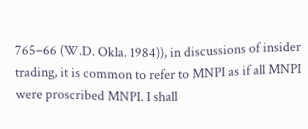765–66 (W.D. Okla. 1984)), in discussions of insider trading, it is common to refer to MNPI as if all MNPI were proscribed MNPI. I shall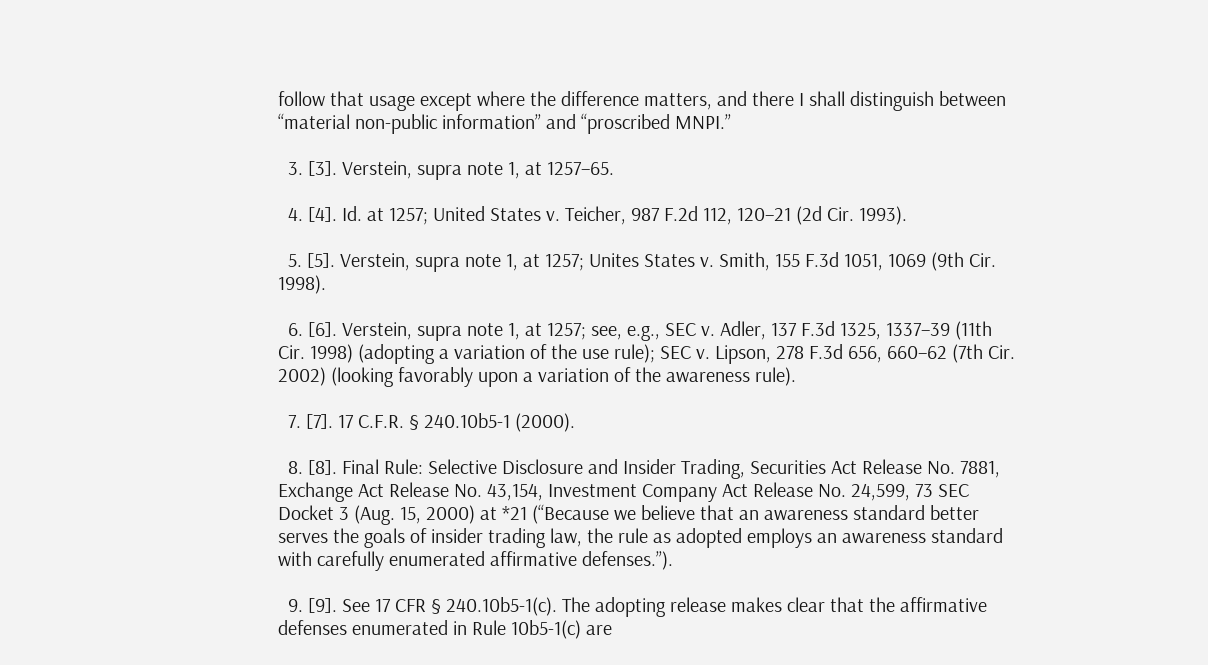follow that usage except where the difference matters, and there I shall distinguish between “material non-public information” and “proscribed MNPI.”

  3. [3]. Verstein, supra note 1, at 1257–65.

  4. [4]. Id. at 1257; United States v. Teicher, 987 F.2d 112, 120–21 (2d Cir. 1993).

  5. [5]. Verstein, supra note 1, at 1257; Unites States v. Smith, 155 F.3d 1051, 1069 (9th Cir. 1998).

  6. [6]. Verstein, supra note 1, at 1257; see, e.g., SEC v. Adler, 137 F.3d 1325, 1337–39 (11th Cir. 1998) (adopting a variation of the use rule); SEC v. Lipson, 278 F.3d 656, 660–62 (7th Cir. 2002) (looking favorably upon a variation of the awareness rule).

  7. [7]. 17 C.F.R. § 240.10b5-1 (2000).

  8. [8]. Final Rule: Selective Disclosure and Insider Trading, Securities Act Release No. 7881, Exchange Act Release No. 43,154, Investment Company Act Release No. 24,599, 73 SEC Docket 3 (Aug. 15, 2000) at *21 (“Because we believe that an awareness standard better serves the goals of insider trading law, the rule as adopted employs an awareness standard with carefully enumerated affirmative defenses.”).

  9. [9]. See 17 CFR § 240.10b5-1(c). The adopting release makes clear that the affirmative defenses enumerated in Rule 10b5-1(c) are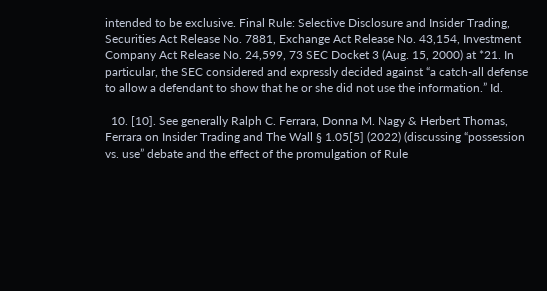intended to be exclusive. Final Rule: Selective Disclosure and Insider Trading, Securities Act Release No. 7881, Exchange Act Release No. 43,154, Investment Company Act Release No. 24,599, 73 SEC Docket 3 (Aug. 15, 2000) at *21. In particular, the SEC considered and expressly decided against “a catch-all defense to allow a defendant to show that he or she did not use the information.” Id.

  10. [10]. See generally Ralph C. Ferrara, Donna M. Nagy & Herbert Thomas, Ferrara on Insider Trading and The Wall § 1.05[5] (2022) (discussing “possession vs. use” debate and the effect of the promulgation of Rule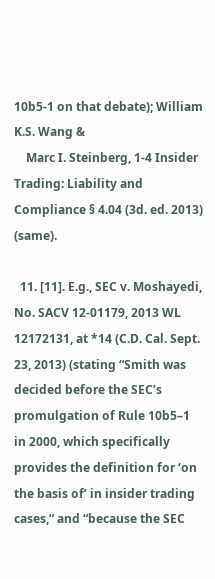10b5-1 on that debate); William K.S. Wang &
    Marc I. Steinberg, 1-4 Insider Trading: Liability and Compliance § 4.04 (3d. ed. 2013) (same).

  11. [11]. E.g., SEC v. Moshayedi, No. SACV 12-01179, 2013 WL 12172131, at *14 (C.D. Cal. Sept. 23, 2013) (stating “Smith was decided before the SEC’s promulgation of Rule 10b5–1 in 2000, which specifically provides the definition for ‘on the basis of’ in insider trading cases,” and “because the SEC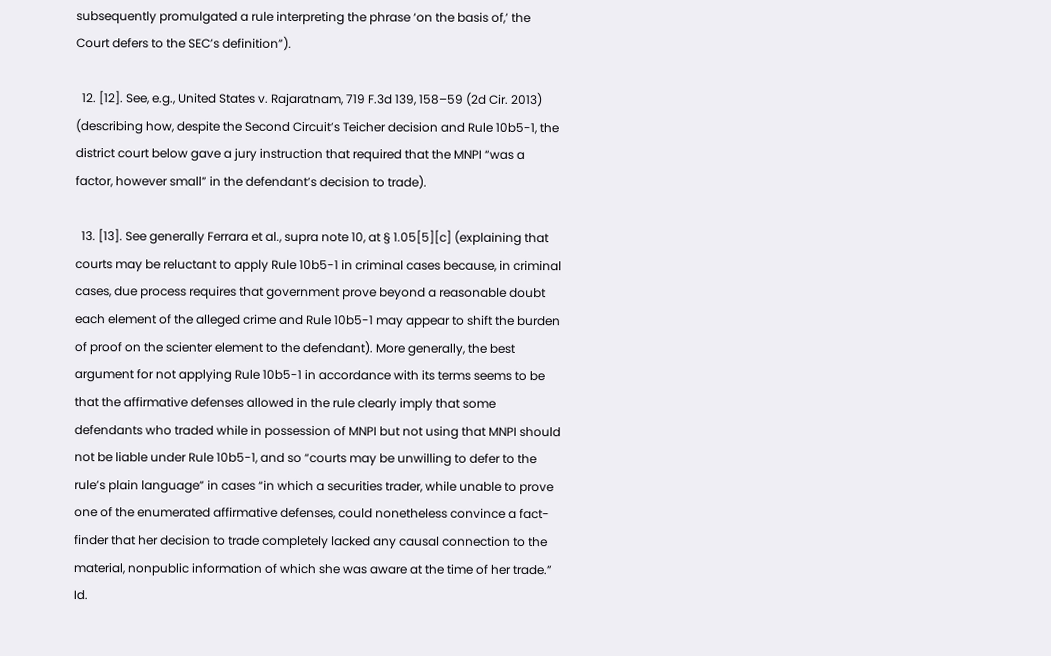subsequently promulgated a rule interpreting the phrase ‘on the basis of,’ the Court defers to the SEC’s definition”).

  12. [12]. See, e.g., United States v. Rajaratnam, 719 F.3d 139, 158–59 (2d Cir. 2013) (describing how, despite the Second Circuit’s Teicher decision and Rule 10b5-1, the district court below gave a jury instruction that required that the MNPI “was a factor, however small” in the defendant’s decision to trade).

  13. [13]. See generally Ferrara et al., supra note 10, at § 1.05[5][c] (explaining that courts may be reluctant to apply Rule 10b5-1 in criminal cases because, in criminal cases, due process requires that government prove beyond a reasonable doubt each element of the alleged crime and Rule 10b5-1 may appear to shift the burden of proof on the scienter element to the defendant). More generally, the best argument for not applying Rule 10b5-1 in accordance with its terms seems to be that the affirmative defenses allowed in the rule clearly imply that some defendants who traded while in possession of MNPI but not using that MNPI should not be liable under Rule 10b5-1, and so “courts may be unwilling to defer to the rule’s plain language” in cases “in which a securities trader, while unable to prove one of the enumerated affirmative defenses, could nonetheless convince a fact-finder that her decision to trade completely lacked any causal connection to the material, nonpublic information of which she was aware at the time of her trade.” Id.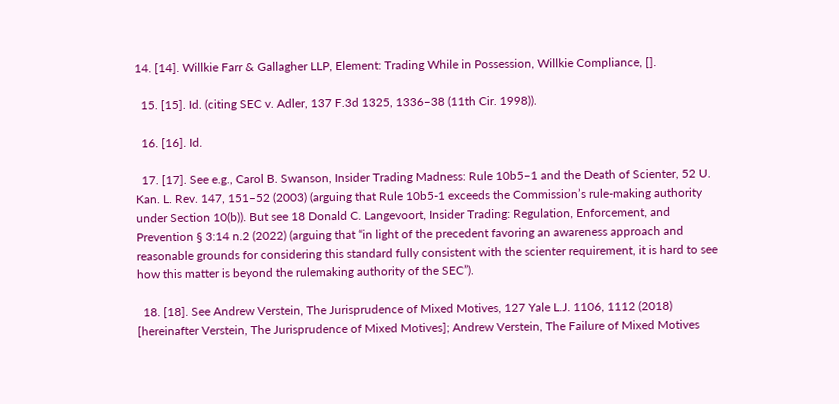14. [14]. Willkie Farr & Gallagher LLP, Element: Trading While in Possession, Willkie Compliance, [].

  15. [15]. Id. (citing SEC v. Adler, 137 F.3d 1325, 1336–38 (11th Cir. 1998)).

  16. [16]. Id.

  17. [17]. See e.g., Carol B. Swanson, Insider Trading Madness: Rule 10b5–1 and the Death of Scienter, 52 U. Kan. L. Rev. 147, 151–52 (2003) (arguing that Rule 10b5-1 exceeds the Commission’s rule-making authority under Section 10(b)). But see 18 Donald C. Langevoort, Insider Trading: Regulation, Enforcement, and Prevention § 3:14 n.2 (2022) (arguing that “in light of the precedent favoring an awareness approach and reasonable grounds for considering this standard fully consistent with the scienter requirement, it is hard to see how this matter is beyond the rulemaking authority of the SEC”).

  18. [18]. See Andrew Verstein, The Jurisprudence of Mixed Motives, 127 Yale L.J. 1106, 1112 (2018) [hereinafter Verstein, The Jurisprudence of Mixed Motives]; Andrew Verstein, The Failure of Mixed Motives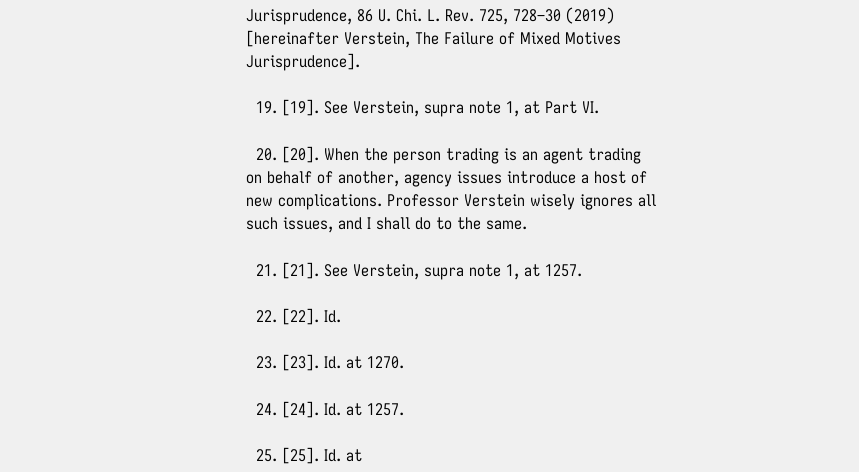Jurisprudence, 86 U. Chi. L. Rev. 725, 728–30 (2019) [hereinafter Verstein, The Failure of Mixed Motives Jurisprudence].

  19. [19]. See Verstein, supra note 1, at Part VI.

  20. [20]. When the person trading is an agent trading on behalf of another, agency issues introduce a host of new complications. Professor Verstein wisely ignores all such issues, and I shall do to the same.

  21. [21]. See Verstein, supra note 1, at 1257.

  22. [22]. Id.

  23. [23]. Id. at 1270.

  24. [24]. Id. at 1257.

  25. [25]. Id. at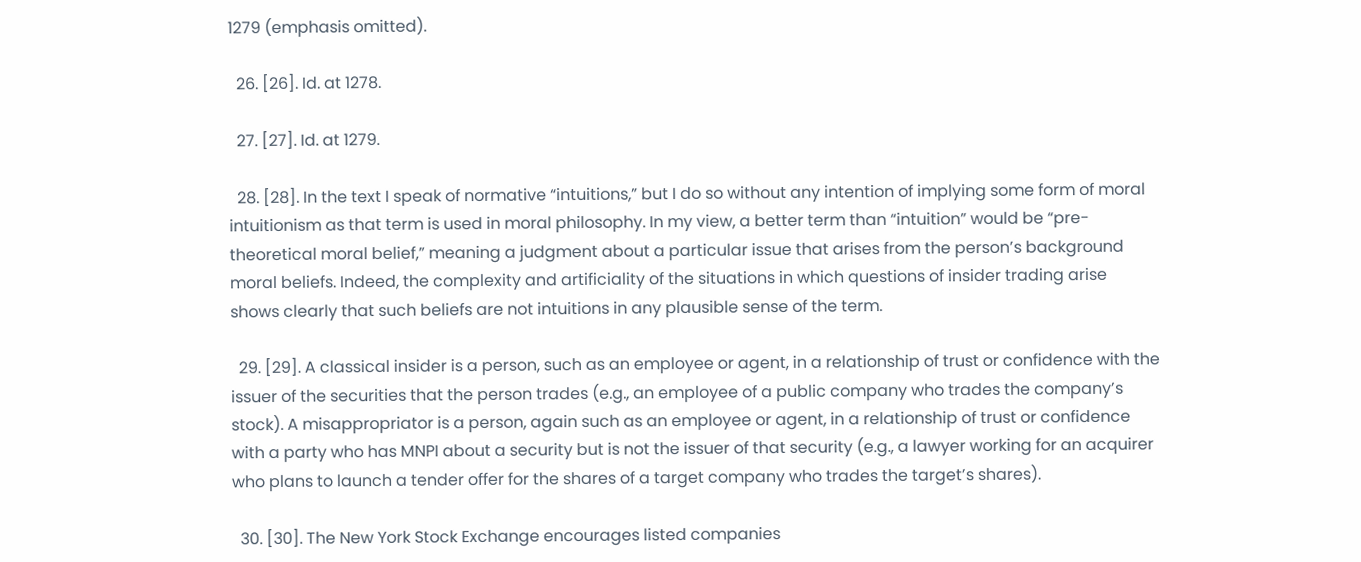1279 (emphasis omitted).

  26. [26]. Id. at 1278.

  27. [27]. Id. at 1279.

  28. [28]. In the text I speak of normative “intuitions,” but I do so without any intention of implying some form of moral intuitionism as that term is used in moral philosophy. In my view, a better term than “intuition” would be “pre-theoretical moral belief,” meaning a judgment about a particular issue that arises from the person’s background moral beliefs. Indeed, the complexity and artificiality of the situations in which questions of insider trading arise shows clearly that such beliefs are not intuitions in any plausible sense of the term.

  29. [29]. A classical insider is a person, such as an employee or agent, in a relationship of trust or confidence with the issuer of the securities that the person trades (e.g., an employee of a public company who trades the company’s stock). A misappropriator is a person, again such as an employee or agent, in a relationship of trust or confidence with a party who has MNPI about a security but is not the issuer of that security (e.g., a lawyer working for an acquirer who plans to launch a tender offer for the shares of a target company who trades the target’s shares).

  30. [30]. The New York Stock Exchange encourages listed companies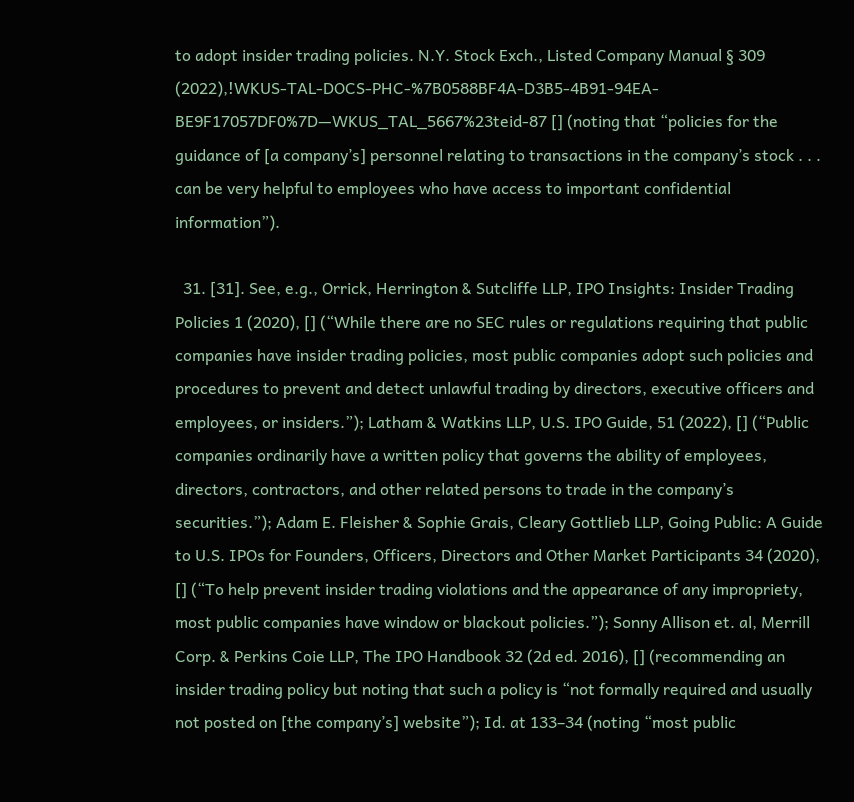to adopt insider trading policies. N.Y. Stock Exch., Listed Company Manual § 309 (2022),!WKUS-TAL-DOCS-PHC-%7B0588BF4A-D3B5-4B91-94EA-BE9F17057DF0%7D—WKUS_TAL_5667%23teid-87 [] (noting that “policies for the guidance of [a company’s] personnel relating to transactions in the company’s stock . . . can be very helpful to employees who have access to important confidential information”).

  31. [31]. See, e.g., Orrick, Herrington & Sutcliffe LLP, IPO Insights: Insider Trading Policies 1 (2020), [] (“While there are no SEC rules or regulations requiring that public companies have insider trading policies, most public companies adopt such policies and procedures to prevent and detect unlawful trading by directors, executive officers and employees, or insiders.”); Latham & Watkins LLP, U.S. IPO Guide, 51 (2022), [] (“Public companies ordinarily have a written policy that governs the ability of employees, directors, contractors, and other related persons to trade in the company’s securities.”); Adam E. Fleisher & Sophie Grais, Cleary Gottlieb LLP, Going Public: A Guide to U.S. IPOs for Founders, Officers, Directors and Other Market Participants 34 (2020), [] (“To help prevent insider trading violations and the appearance of any impropriety, most public companies have window or blackout policies.”); Sonny Allison et. al, Merrill Corp. & Perkins Coie LLP, The IPO Handbook 32 (2d ed. 2016), [] (recommending an insider trading policy but noting that such a policy is “not formally required and usually not posted on [the company’s] website”); Id. at 133–34 (noting “most public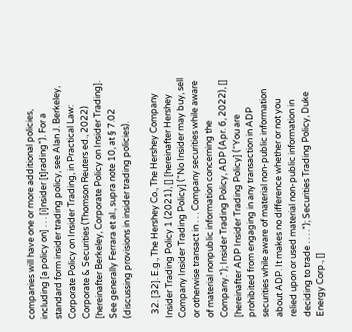companies will have one or more additional policies, including [a policy on] . . . [i]nsider [t]rading”). For a standard form insider trading policy, see Alan J. Berkeley, Corporate Policy on Insider Trading, in Practical Law: Corporate & Securities (Thomson Reuters ed., 2022) [hereinafter Berkeley, Corporate Policy on Insider Trading]. See generally Ferrara et al., supra note 10, at § 7.02 (discussing provisions in insider trading policies).

  32. [32]. E.g., The Hershey Co., The Hershey Company Insider Trading Policy 1 (2021), [] [hereinafter Hershey Company Insider Trading Policy] (“No Insider may buy, sell or otherwise transact in . . . Company securities while aware of material nonpublic information concerning the Company.”); Insider Trading Policy, ADP (Apr. 6, 2022), [] [hereinafter ADP Insider Trading Policy] (“You are prohibited from engaging in any transaction in ADP securities while aware of material non-public information about ADP. It makes no difference whether or not you relied upon or used material non-public information in deciding to trade . . . .”); Securities Trading Policy, Duke Energy Corp., []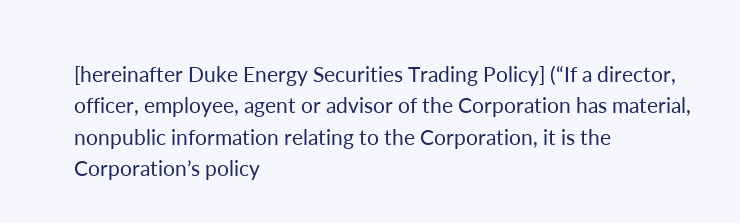[hereinafter Duke Energy Securities Trading Policy] (“If a director, officer, employee, agent or advisor of the Corporation has material, nonpublic information relating to the Corporation, it is the Corporation’s policy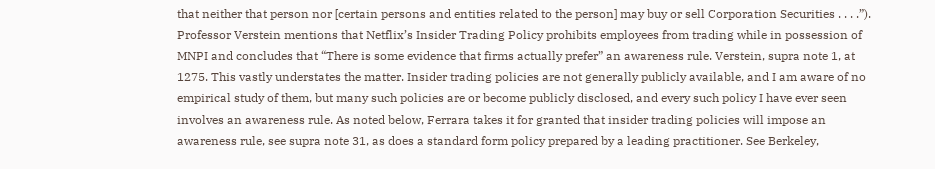that neither that person nor [certain persons and entities related to the person] may buy or sell Corporation Securities . . . .”). Professor Verstein mentions that Netflix’s Insider Trading Policy prohibits employees from trading while in possession of MNPI and concludes that “There is some evidence that firms actually prefer” an awareness rule. Verstein, supra note 1, at 1275. This vastly understates the matter. Insider trading policies are not generally publicly available, and I am aware of no empirical study of them, but many such policies are or become publicly disclosed, and every such policy I have ever seen involves an awareness rule. As noted below, Ferrara takes it for granted that insider trading policies will impose an awareness rule, see supra note 31, as does a standard form policy prepared by a leading practitioner. See Berkeley,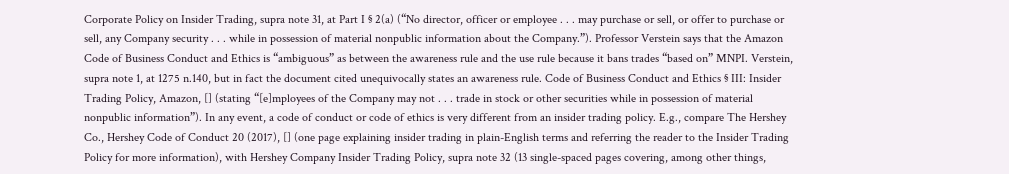Corporate Policy on Insider Trading, supra note 31, at Part I § 2(a) (“No director, officer or employee . . . may purchase or sell, or offer to purchase or sell, any Company security . . . while in possession of material nonpublic information about the Company.”). Professor Verstein says that the Amazon Code of Business Conduct and Ethics is “ambiguous” as between the awareness rule and the use rule because it bans trades “based on” MNPI. Verstein, supra note 1, at 1275 n.140, but in fact the document cited unequivocally states an awareness rule. Code of Business Conduct and Ethics § III: Insider Trading Policy, Amazon, [] (stating “[e]mployees of the Company may not . . . trade in stock or other securities while in possession of material nonpublic information”). In any event, a code of conduct or code of ethics is very different from an insider trading policy. E.g., compare The Hershey Co., Hershey Code of Conduct 20 (2017), [] (one page explaining insider trading in plain-English terms and referring the reader to the Insider Trading Policy for more information), with Hershey Company Insider Trading Policy, supra note 32 (13 single-spaced pages covering, among other things,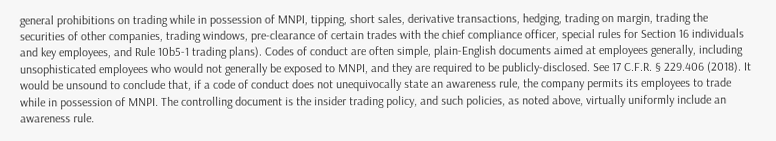general prohibitions on trading while in possession of MNPI, tipping, short sales, derivative transactions, hedging, trading on margin, trading the securities of other companies, trading windows, pre-clearance of certain trades with the chief compliance officer, special rules for Section 16 individuals and key employees, and Rule 10b5-1 trading plans). Codes of conduct are often simple, plain-English documents aimed at employees generally, including unsophisticated employees who would not generally be exposed to MNPI, and they are required to be publicly-disclosed. See 17 C.F.R. § 229.406 (2018). It would be unsound to conclude that, if a code of conduct does not unequivocally state an awareness rule, the company permits its employees to trade while in possession of MNPI. The controlling document is the insider trading policy, and such policies, as noted above, virtually uniformly include an awareness rule.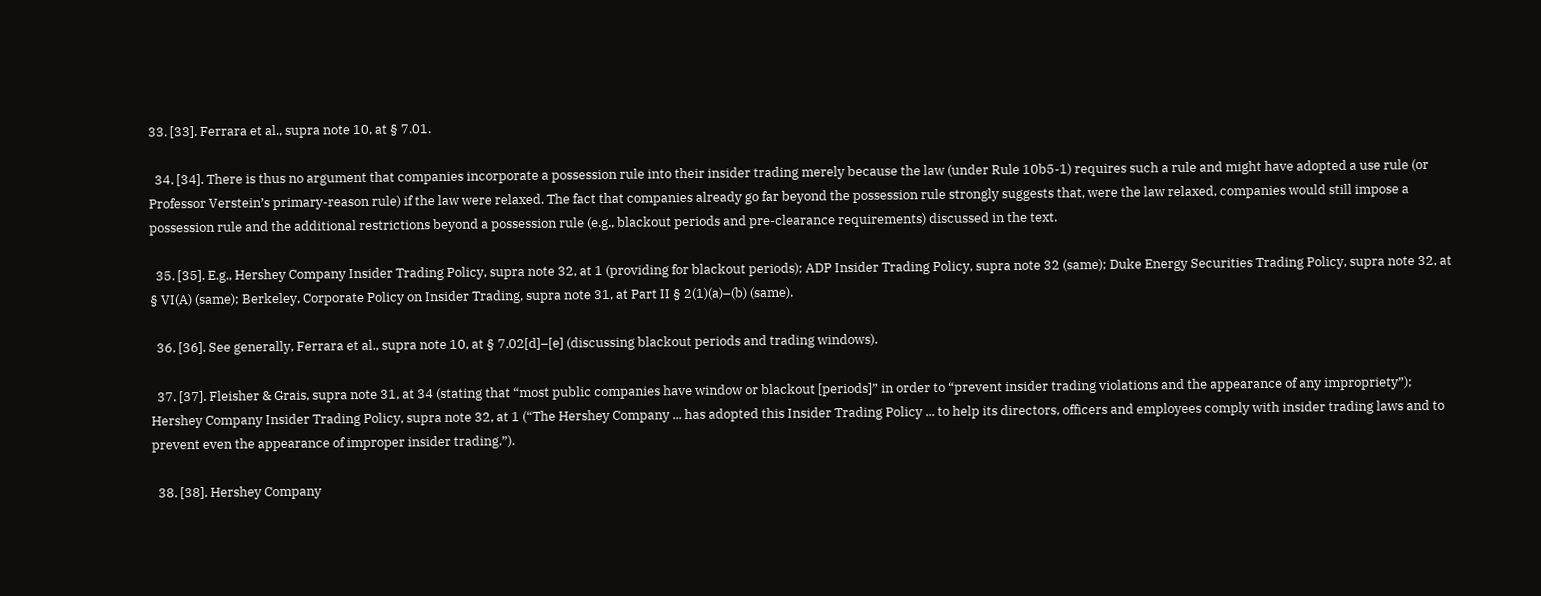33. [33]. Ferrara et al., supra note 10, at § 7.01.

  34. [34]. There is thus no argument that companies incorporate a possession rule into their insider trading merely because the law (under Rule 10b5-1) requires such a rule and might have adopted a use rule (or Professor Verstein’s primary-reason rule) if the law were relaxed. The fact that companies already go far beyond the possession rule strongly suggests that, were the law relaxed, companies would still impose a possession rule and the additional restrictions beyond a possession rule (e.g., blackout periods and pre-clearance requirements) discussed in the text.

  35. [35]. E.g., Hershey Company Insider Trading Policy, supra note 32, at 1 (providing for blackout periods); ADP Insider Trading Policy, supra note 32 (same); Duke Energy Securities Trading Policy, supra note 32, at § VI(A) (same); Berkeley, Corporate Policy on Insider Trading, supra note 31, at Part II § 2(1)(a)–(b) (same).

  36. [36]. See generally, Ferrara et al., supra note 10, at § 7.02[d]–[e] (discussing blackout periods and trading windows).

  37. [37]. Fleisher & Grais, supra note 31, at 34 (stating that “most public companies have window or blackout [periods]” in order to “prevent insider trading violations and the appearance of any impropriety”); Hershey Company Insider Trading Policy, supra note 32, at 1 (“The Hershey Company ... has adopted this Insider Trading Policy ... to help its directors, officers and employees comply with insider trading laws and to prevent even the appearance of improper insider trading.”).

  38. [38]. Hershey Company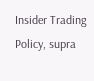Insider Trading Policy, supra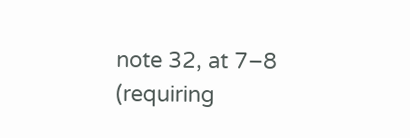note 32, at 7–8 (requiring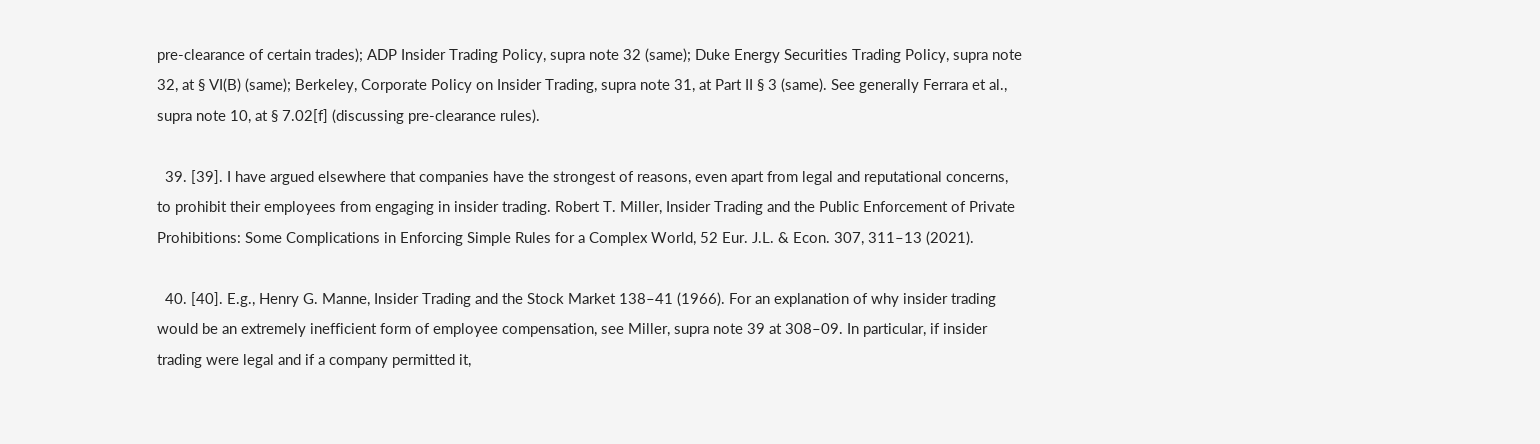pre-clearance of certain trades); ADP Insider Trading Policy, supra note 32 (same); Duke Energy Securities Trading Policy, supra note 32, at § VI(B) (same); Berkeley, Corporate Policy on Insider Trading, supra note 31, at Part II § 3 (same). See generally Ferrara et al., supra note 10, at § 7.02[f] (discussing pre-clearance rules).

  39. [39]. I have argued elsewhere that companies have the strongest of reasons, even apart from legal and reputational concerns, to prohibit their employees from engaging in insider trading. Robert T. Miller, Insider Trading and the Public Enforcement of Private Prohibitions: Some Complications in Enforcing Simple Rules for a Complex World, 52 Eur. J.L. & Econ. 307, 311–13 (2021).

  40. [40]. E.g., Henry G. Manne, Insider Trading and the Stock Market 138–41 (1966). For an explanation of why insider trading would be an extremely inefficient form of employee compensation, see Miller, supra note 39 at 308–09. In particular, if insider trading were legal and if a company permitted it,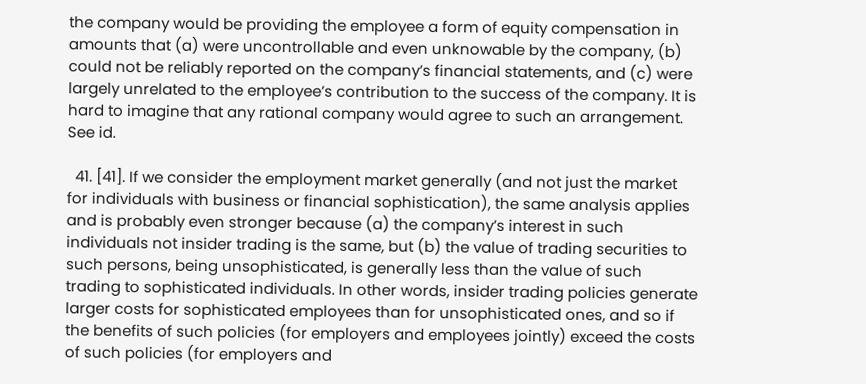the company would be providing the employee a form of equity compensation in amounts that (a) were uncontrollable and even unknowable by the company, (b) could not be reliably reported on the company’s financial statements, and (c) were largely unrelated to the employee’s contribution to the success of the company. It is hard to imagine that any rational company would agree to such an arrangement. See id.

  41. [41]. If we consider the employment market generally (and not just the market for individuals with business or financial sophistication), the same analysis applies and is probably even stronger because (a) the company’s interest in such individuals not insider trading is the same, but (b) the value of trading securities to such persons, being unsophisticated, is generally less than the value of such trading to sophisticated individuals. In other words, insider trading policies generate larger costs for sophisticated employees than for unsophisticated ones, and so if the benefits of such policies (for employers and employees jointly) exceed the costs of such policies (for employers and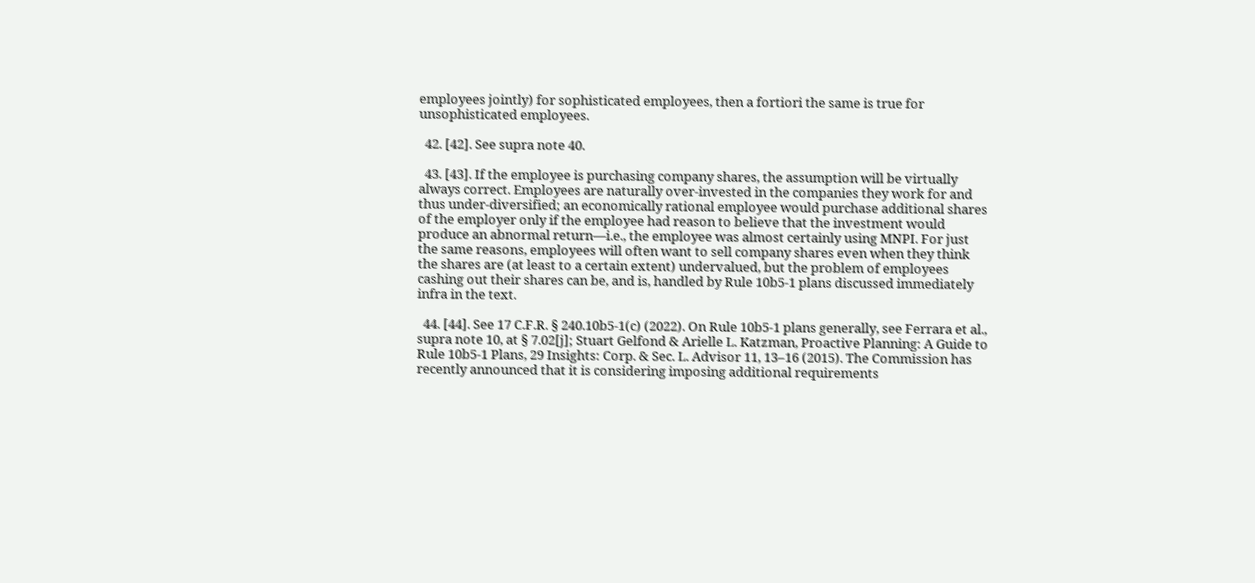employees jointly) for sophisticated employees, then a fortiori the same is true for unsophisticated employees.

  42. [42]. See supra note 40.

  43. [43]. If the employee is purchasing company shares, the assumption will be virtually always correct. Employees are naturally over-invested in the companies they work for and thus under-diversified; an economically rational employee would purchase additional shares of the employer only if the employee had reason to believe that the investment would produce an abnormal return—i.e., the employee was almost certainly using MNPI. For just the same reasons, employees will often want to sell company shares even when they think the shares are (at least to a certain extent) undervalued, but the problem of employees cashing out their shares can be, and is, handled by Rule 10b5-1 plans discussed immediately infra in the text.

  44. [44]. See 17 C.F.R. § 240.10b5-1(c) (2022). On Rule 10b5-1 plans generally, see Ferrara et al., supra note 10, at § 7.02[j]; Stuart Gelfond & Arielle L. Katzman, Proactive Planning: A Guide to Rule 10b5-1 Plans, 29 Insights: Corp. & Sec. L. Advisor 11, 13–16 (2015). The Commission has recently announced that it is considering imposing additional requirements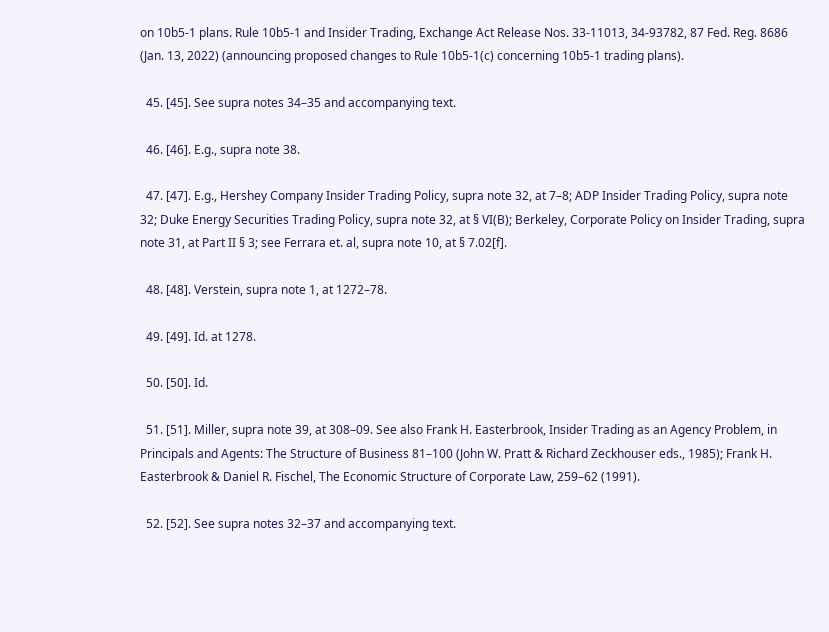on 10b5-1 plans. Rule 10b5-1 and Insider Trading, Exchange Act Release Nos. 33-11013, 34-93782, 87 Fed. Reg. 8686 (Jan. 13, 2022) (announcing proposed changes to Rule 10b5-1(c) concerning 10b5-1 trading plans).

  45. [45]. See supra notes 34–35 and accompanying text.

  46. [46]. E.g., supra note 38.

  47. [47]. E.g., Hershey Company Insider Trading Policy, supra note 32, at 7–8; ADP Insider Trading Policy, supra note 32; Duke Energy Securities Trading Policy, supra note 32, at § VI(B); Berkeley, Corporate Policy on Insider Trading, supra note 31, at Part II § 3; see Ferrara et. al, supra note 10, at § 7.02[f].

  48. [48]. Verstein, supra note 1, at 1272–78.

  49. [49]. Id. at 1278.

  50. [50]. Id.

  51. [51]. Miller, supra note 39, at 308–09. See also Frank H. Easterbrook, Insider Trading as an Agency Problem, in Principals and Agents: The Structure of Business 81–100 (John W. Pratt & Richard Zeckhouser eds., 1985); Frank H. Easterbrook & Daniel R. Fischel, The Economic Structure of Corporate Law, 259–62 (1991).

  52. [52]. See supra notes 32–37 and accompanying text.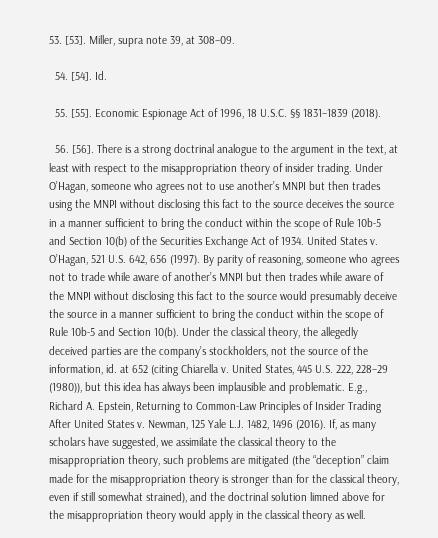53. [53]. Miller, supra note 39, at 308–09.

  54. [54]. Id.

  55. [55]. Economic Espionage Act of 1996, 18 U.S.C. §§ 1831–1839 (2018).

  56. [56]. There is a strong doctrinal analogue to the argument in the text, at least with respect to the misappropriation theory of insider trading. Under O’Hagan, someone who agrees not to use another’s MNPI but then trades using the MNPI without disclosing this fact to the source deceives the source in a manner sufficient to bring the conduct within the scope of Rule 10b-5 and Section 10(b) of the Securities Exchange Act of 1934. United States v. O’Hagan, 521 U.S. 642, 656 (1997). By parity of reasoning, someone who agrees not to trade while aware of another’s MNPI but then trades while aware of the MNPI without disclosing this fact to the source would presumably deceive the source in a manner sufficient to bring the conduct within the scope of Rule 10b-5 and Section 10(b). Under the classical theory, the allegedly deceived parties are the company’s stockholders, not the source of the information, id. at 652 (citing Chiarella v. United States, 445 U.S. 222, 228–29 (1980)), but this idea has always been implausible and problematic. E.g., Richard A. Epstein, Returning to Common-Law Principles of Insider Trading After United States v. Newman, 125 Yale L.J. 1482, 1496 (2016). If, as many scholars have suggested, we assimilate the classical theory to the misappropriation theory, such problems are mitigated (the “deception” claim made for the misappropriation theory is stronger than for the classical theory, even if still somewhat strained), and the doctrinal solution limned above for the misappropriation theory would apply in the classical theory as well.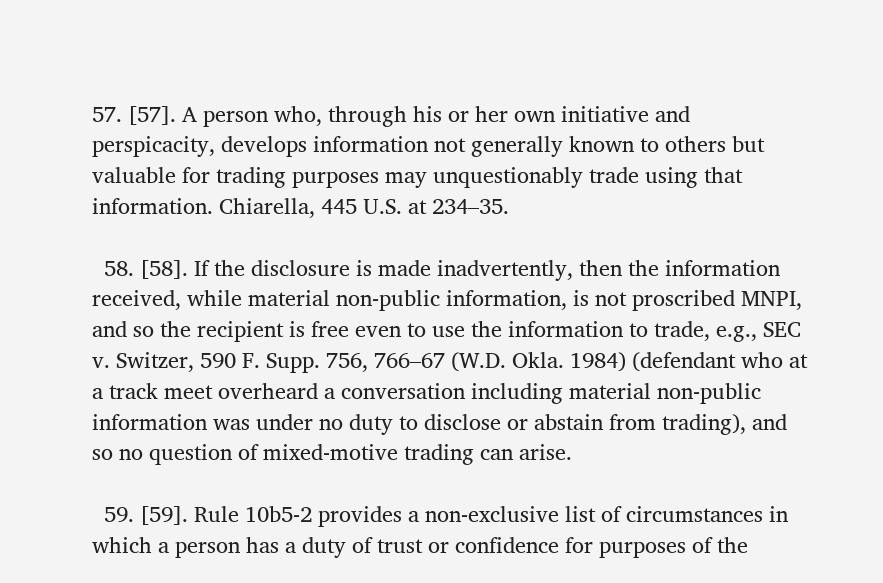57. [57]. A person who, through his or her own initiative and perspicacity, develops information not generally known to others but valuable for trading purposes may unquestionably trade using that information. Chiarella, 445 U.S. at 234–35.

  58. [58]. If the disclosure is made inadvertently, then the information received, while material non-public information, is not proscribed MNPI, and so the recipient is free even to use the information to trade, e.g., SEC v. Switzer, 590 F. Supp. 756, 766–67 (W.D. Okla. 1984) (defendant who at a track meet overheard a conversation including material non-public information was under no duty to disclose or abstain from trading), and so no question of mixed-motive trading can arise.

  59. [59]. Rule 10b5-2 provides a non-exclusive list of circumstances in which a person has a duty of trust or confidence for purposes of the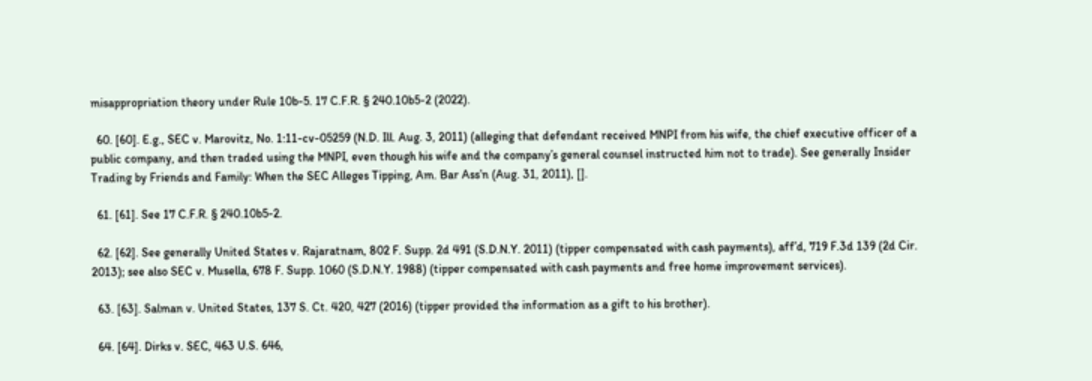misappropriation theory under Rule 10b-5. 17 C.F.R. § 240.10b5-2 (2022).

  60. [60]. E.g., SEC v. Marovitz, No. 1:11-cv-05259 (N.D. Ill. Aug. 3, 2011) (alleging that defendant received MNPI from his wife, the chief executive officer of a public company, and then traded using the MNPI, even though his wife and the company’s general counsel instructed him not to trade). See generally Insider Trading by Friends and Family: When the SEC Alleges Tipping, Am. Bar Ass’n (Aug. 31, 2011), [].

  61. [61]. See 17 C.F.R. § 240.10b5-2.

  62. [62]. See generally United States v. Rajaratnam, 802 F. Supp. 2d 491 (S.D.N.Y. 2011) (tipper compensated with cash payments), aff’d, 719 F.3d 139 (2d Cir. 2013); see also SEC v. Musella, 678 F. Supp. 1060 (S.D.N.Y. 1988) (tipper compensated with cash payments and free home improvement services).

  63. [63]. Salman v. United States, 137 S. Ct. 420, 427 (2016) (tipper provided the information as a gift to his brother).

  64. [64]. Dirks v. SEC, 463 U.S. 646,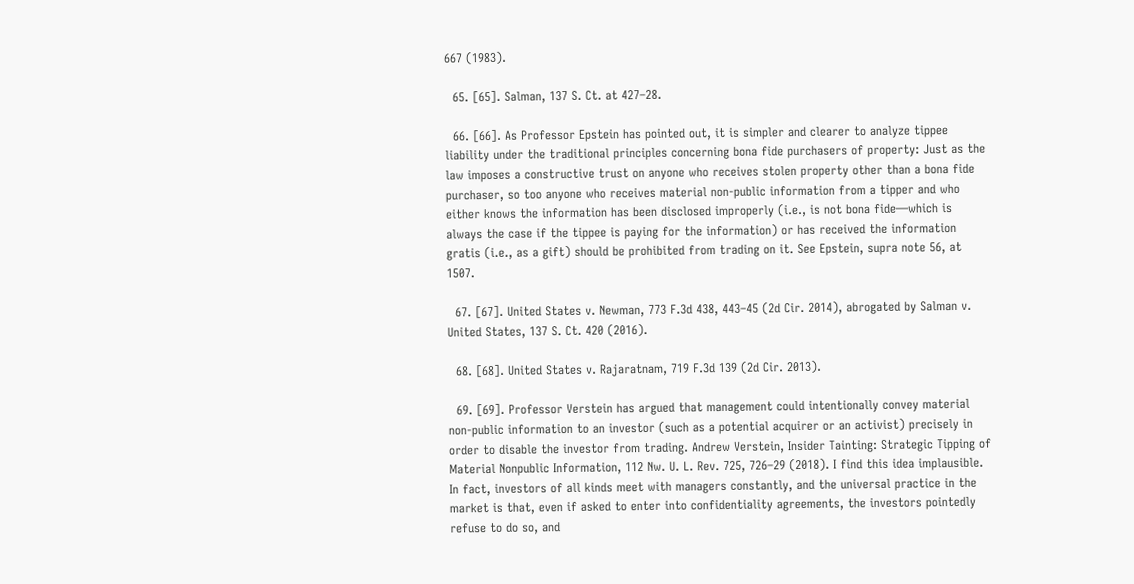667 (1983).

  65. [65]. Salman, 137 S. Ct. at 427–28.

  66. [66]. As Professor Epstein has pointed out, it is simpler and clearer to analyze tippee liability under the traditional principles concerning bona fide purchasers of property: Just as the law imposes a constructive trust on anyone who receives stolen property other than a bona fide purchaser, so too anyone who receives material non-public information from a tipper and who either knows the information has been disclosed improperly (i.e., is not bona fide—which is always the case if the tippee is paying for the information) or has received the information gratis (i.e., as a gift) should be prohibited from trading on it. See Epstein, supra note 56, at 1507.

  67. [67]. United States v. Newman, 773 F.3d 438, 443–45 (2d Cir. 2014), abrogated by Salman v. United States, 137 S. Ct. 420 (2016).

  68. [68]. United States v. Rajaratnam, 719 F.3d 139 (2d Cir. 2013).

  69. [69]. Professor Verstein has argued that management could intentionally convey material non-public information to an investor (such as a potential acquirer or an activist) precisely in order to disable the investor from trading. Andrew Verstein, Insider Tainting: Strategic Tipping of Material Nonpublic Information, 112 Nw. U. L. Rev. 725, 726–29 (2018). I find this idea implausible. In fact, investors of all kinds meet with managers constantly, and the universal practice in the market is that, even if asked to enter into confidentiality agreements, the investors pointedly refuse to do so, and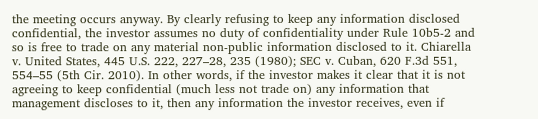the meeting occurs anyway. By clearly refusing to keep any information disclosed confidential, the investor assumes no duty of confidentiality under Rule 10b5-2 and so is free to trade on any material non-public information disclosed to it. Chiarella v. United States, 445 U.S. 222, 227–28, 235 (1980); SEC v. Cuban, 620 F.3d 551, 554–55 (5th Cir. 2010). In other words, if the investor makes it clear that it is not agreeing to keep confidential (much less not trade on) any information that management discloses to it, then any information the investor receives, even if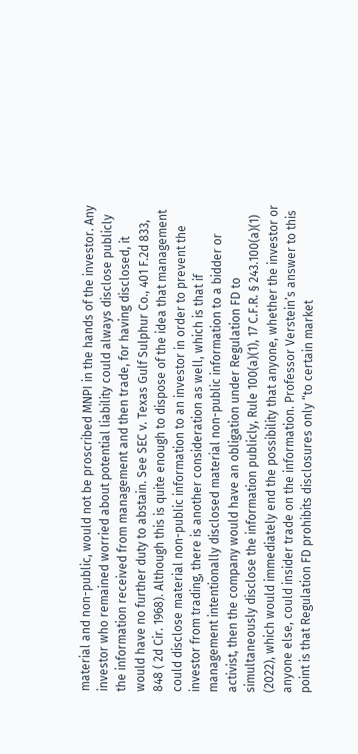material and non-public, would not be proscribed MNPI in the hands of the investor. Any investor who remained worried about potential liability could always disclose publicly the information received from management and then trade, for having disclosed, it would have no further duty to abstain. See SEC v. Texas Gulf Sulphur Co., 401 F.2d 833, 848 ( 2d Cir. 1968). Although this is quite enough to dispose of the idea that management could disclose material non-public information to an investor in order to prevent the investor from trading, there is another consideration as well, which is that if management intentionally disclosed material non-public information to a bidder or activist, then the company would have an obligation under Regulation FD to simultaneously disclose the information publicly, Rule 100(a)(1), 17 C.F.R. § 243.100(a)(1) (2022), which would immediately end the possibility that anyone, whether the investor or anyone else, could insider trade on the information. Professor Verstein’s answer to this point is that Regulation FD prohibits disclosures only “to certain market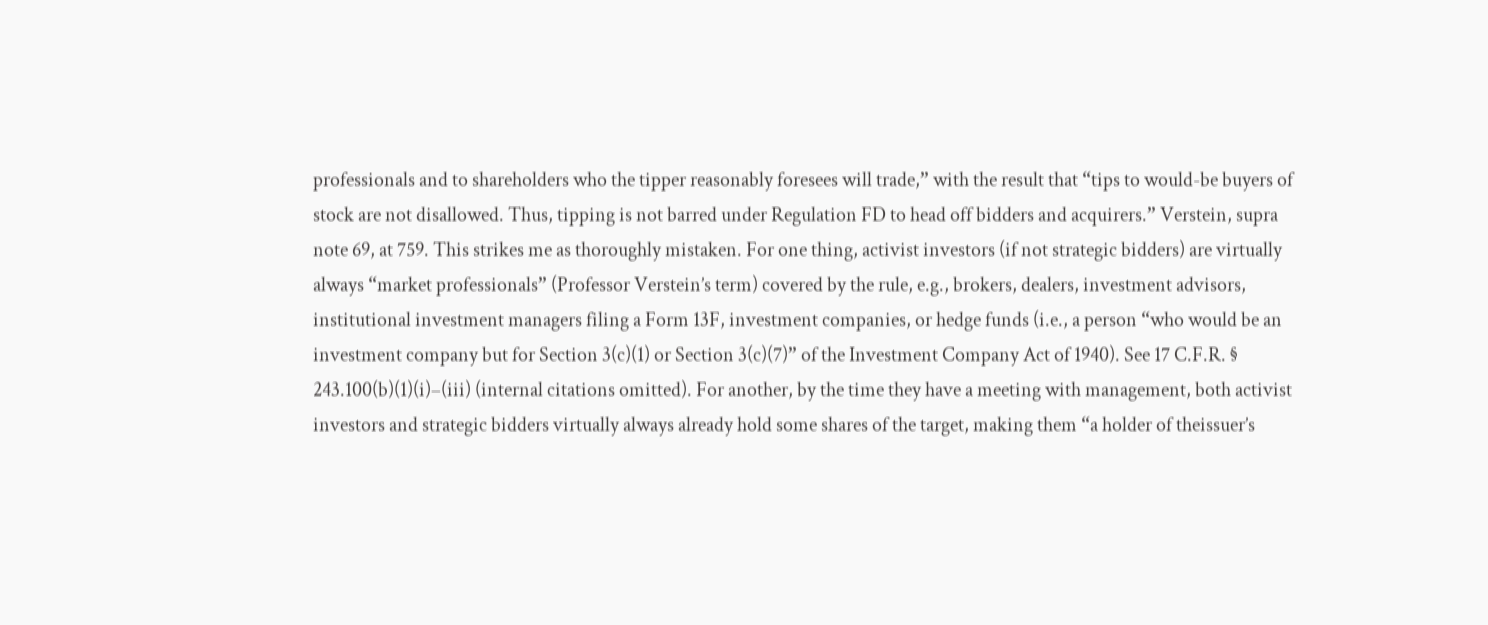professionals and to shareholders who the tipper reasonably foresees will trade,” with the result that “tips to would-be buyers of stock are not disallowed. Thus, tipping is not barred under Regulation FD to head off bidders and acquirers.” Verstein, supra note 69, at 759. This strikes me as thoroughly mistaken. For one thing, activist investors (if not strategic bidders) are virtually always “market professionals” (Professor Verstein’s term) covered by the rule, e.g., brokers, dealers, investment advisors, institutional investment managers filing a Form 13F, investment companies, or hedge funds (i.e., a person “who would be an investment company but for Section 3(c)(1) or Section 3(c)(7)” of the Investment Company Act of 1940). See 17 C.F.R. § 243.100(b)(1)(i)–(iii) (internal citations omitted). For another, by the time they have a meeting with management, both activist investors and strategic bidders virtually always already hold some shares of the target, making them “a holder of theissuer’s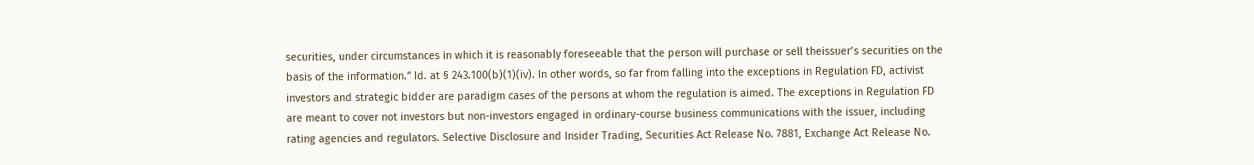securities, under circumstances in which it is reasonably foreseeable that the person will purchase or sell theissuer’s securities on the basis of the information.” Id. at § 243.100(b)(1)(iv). In other words, so far from falling into the exceptions in Regulation FD, activist investors and strategic bidder are paradigm cases of the persons at whom the regulation is aimed. The exceptions in Regulation FD are meant to cover not investors but non-investors engaged in ordinary-course business communications with the issuer, including rating agencies and regulators. Selective Disclosure and Insider Trading, Securities Act Release No. 7881, Exchange Act Release No.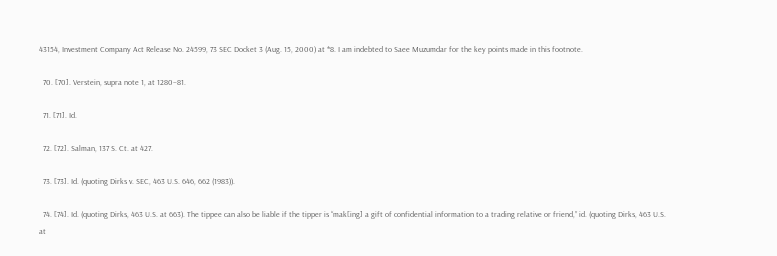43154, Investment Company Act Release No. 24599, 73 SEC Docket 3 (Aug. 15, 2000) at *8. I am indebted to Saee Muzumdar for the key points made in this footnote.

  70. [70]. Verstein, supra note 1, at 1280–81.

  71. [71]. Id.

  72. [72]. Salman, 137 S. Ct. at 427.

  73. [73]. Id. (quoting Dirks v. SEC, 463 U.S. 646, 662 (1983)).

  74. [74]. Id. (quoting Dirks, 463 U.S. at 663). The tippee can also be liable if the tipper is “mak[ing] a gift of confidential information to a trading relative or friend,” id. (quoting Dirks, 463 U.S. at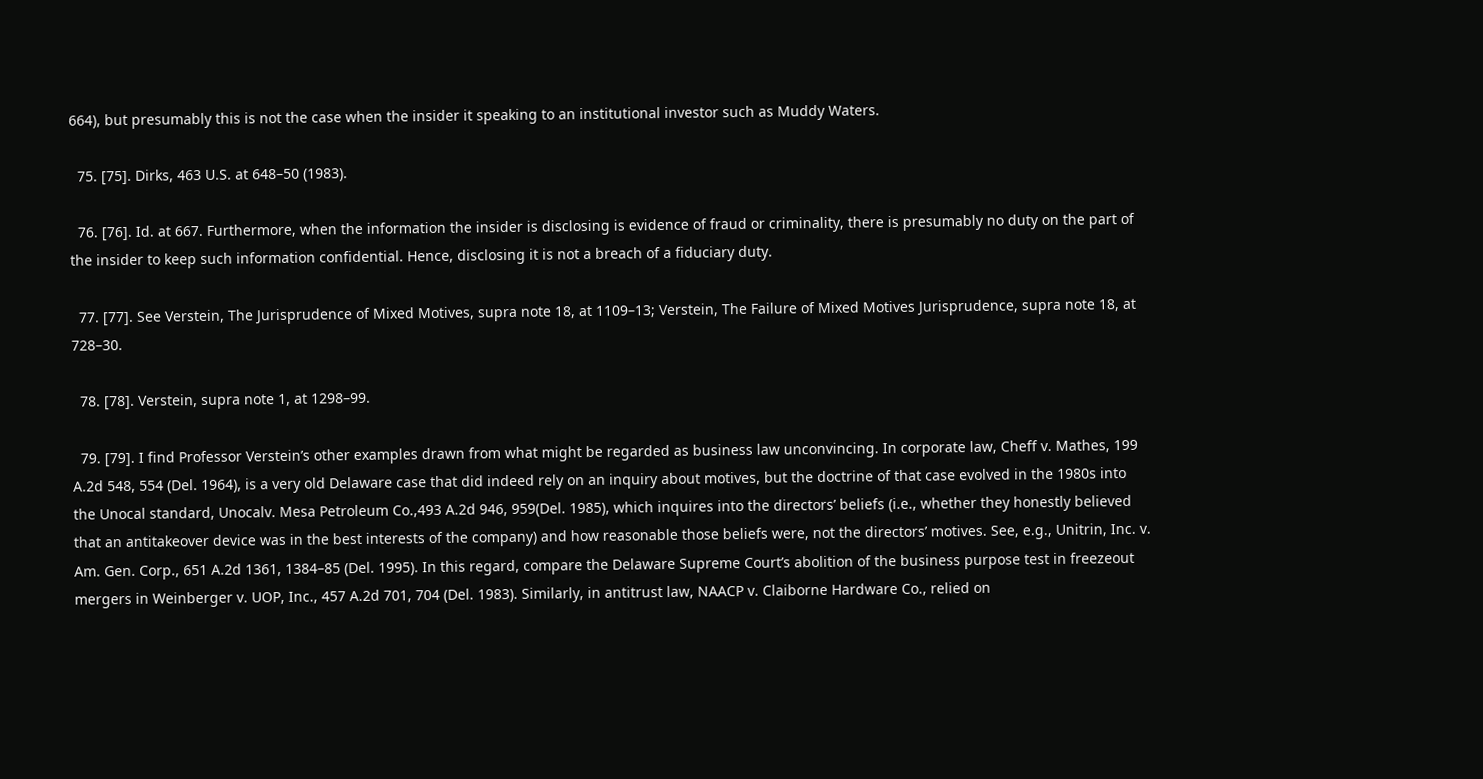664), but presumably this is not the case when the insider it speaking to an institutional investor such as Muddy Waters.

  75. [75]. Dirks, 463 U.S. at 648–50 (1983).

  76. [76]. Id. at 667. Furthermore, when the information the insider is disclosing is evidence of fraud or criminality, there is presumably no duty on the part of the insider to keep such information confidential. Hence, disclosing it is not a breach of a fiduciary duty.

  77. [77]. See Verstein, The Jurisprudence of Mixed Motives, supra note 18, at 1109–13; Verstein, The Failure of Mixed Motives Jurisprudence, supra note 18, at 728–30.

  78. [78]. Verstein, supra note 1, at 1298–99.

  79. [79]. I find Professor Verstein’s other examples drawn from what might be regarded as business law unconvincing. In corporate law, Cheff v. Mathes, 199 A.2d 548, 554 (Del. 1964), is a very old Delaware case that did indeed rely on an inquiry about motives, but the doctrine of that case evolved in the 1980s into the Unocal standard, Unocalv. Mesa Petroleum Co.,493 A.2d 946, 959(Del. 1985), which inquires into the directors’ beliefs (i.e., whether they honestly believed that an antitakeover device was in the best interests of the company) and how reasonable those beliefs were, not the directors’ motives. See, e.g., Unitrin, Inc. v. Am. Gen. Corp., 651 A.2d 1361, 1384–85 (Del. 1995). In this regard, compare the Delaware Supreme Court’s abolition of the business purpose test in freezeout mergers in Weinberger v. UOP, Inc., 457 A.2d 701, 704 (Del. 1983). Similarly, in antitrust law, NAACP v. Claiborne Hardware Co., relied on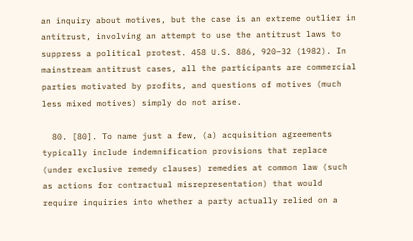an inquiry about motives, but the case is an extreme outlier in antitrust, involving an attempt to use the antitrust laws to suppress a political protest. 458 U.S. 886, 920–32 (1982). In mainstream antitrust cases, all the participants are commercial parties motivated by profits, and questions of motives (much less mixed motives) simply do not arise.

  80. [80]. To name just a few, (a) acquisition agreements typically include indemnification provisions that replace (under exclusive remedy clauses) remedies at common law (such as actions for contractual misrepresentation) that would require inquiries into whether a party actually relied on a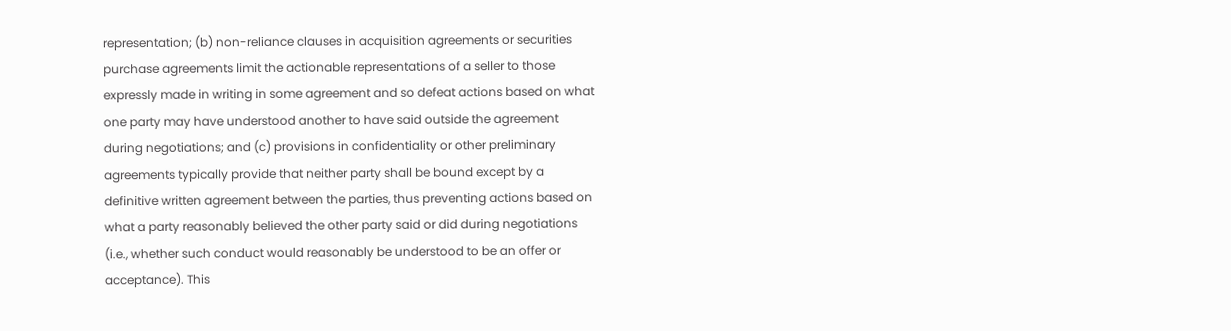representation; (b) non-reliance clauses in acquisition agreements or securities purchase agreements limit the actionable representations of a seller to those expressly made in writing in some agreement and so defeat actions based on what one party may have understood another to have said outside the agreement during negotiations; and (c) provisions in confidentiality or other preliminary agreements typically provide that neither party shall be bound except by a definitive written agreement between the parties, thus preventing actions based on what a party reasonably believed the other party said or did during negotiations (i.e., whether such conduct would reasonably be understood to be an offer or acceptance). This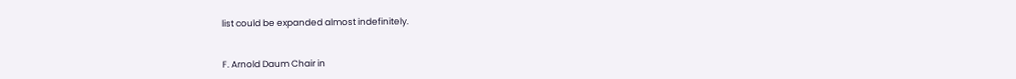list could be expanded almost indefinitely.


F. Arnold Daum Chair in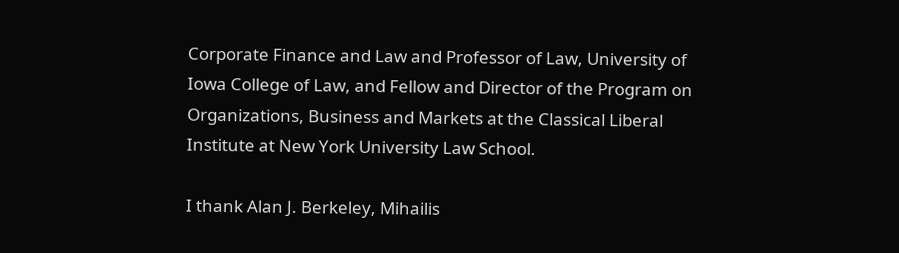Corporate Finance and Law and Professor of Law, University of Iowa College of Law, and Fellow and Director of the Program on Organizations, Business and Markets at the Classical Liberal Institute at New York University Law School.

I thank Alan J. Berkeley, Mihailis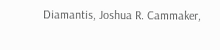Diamantis, Joshua R. Cammaker,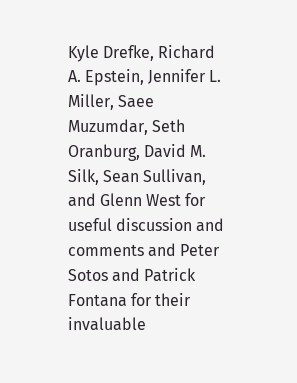Kyle Drefke, Richard A. Epstein, Jennifer L. Miller, Saee Muzumdar, Seth Oranburg, David M. Silk, Sean Sullivan, and Glenn West for useful discussion and comments and Peter Sotos and Patrick Fontana for their invaluable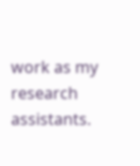work as my research assistants.